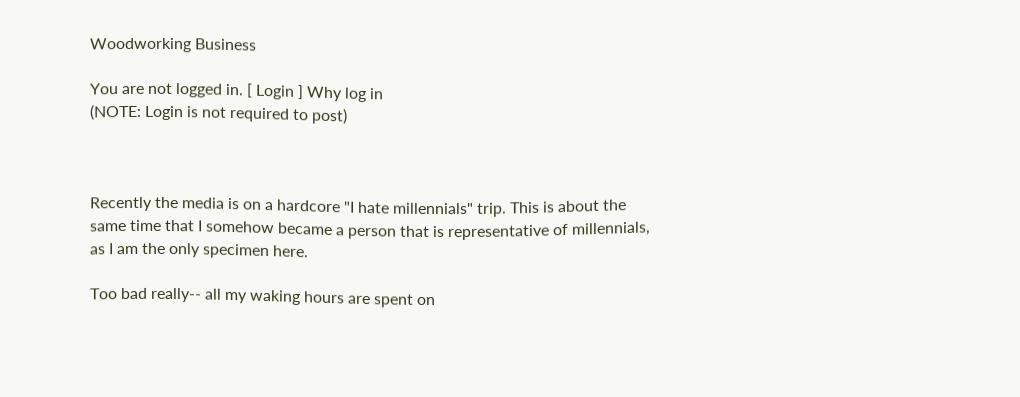Woodworking Business

You are not logged in. [ Login ] Why log in
(NOTE: Login is not required to post)



Recently the media is on a hardcore "I hate millennials" trip. This is about the same time that I somehow became a person that is representative of millennials, as I am the only specimen here.

Too bad really-- all my waking hours are spent on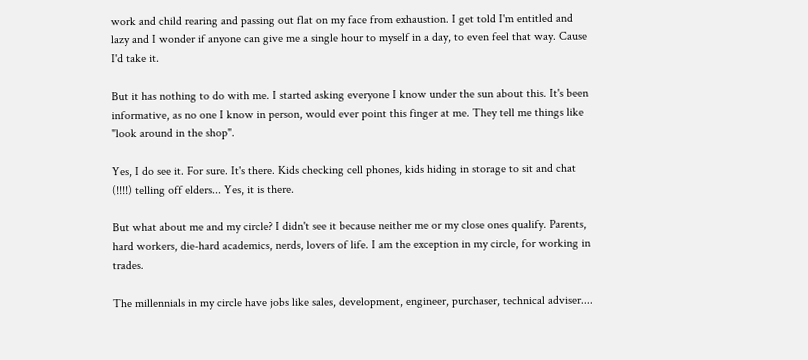work and child rearing and passing out flat on my face from exhaustion. I get told I'm entitled and lazy and I wonder if anyone can give me a single hour to myself in a day, to even feel that way. Cause I'd take it.

But it has nothing to do with me. I started asking everyone I know under the sun about this. It's been informative, as no one I know in person, would ever point this finger at me. They tell me things like "look around in the shop".

Yes, I do see it. For sure. It's there. Kids checking cell phones, kids hiding in storage to sit and chat (!!!!) telling off elders... Yes, it is there.

But what about me and my circle? I didn't see it because neither me or my close ones qualify. Parents, hard workers, die-hard academics, nerds, lovers of life. I am the exception in my circle, for working in trades.

The millennials in my circle have jobs like sales, development, engineer, purchaser, technical adviser....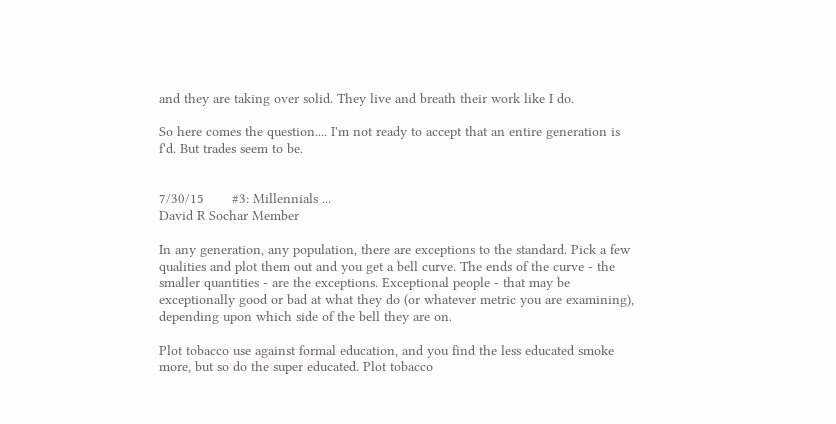and they are taking over solid. They live and breath their work like I do.

So here comes the question.... I'm not ready to accept that an entire generation is f'd. But trades seem to be.


7/30/15       #3: Millennials ...
David R Sochar Member

In any generation, any population, there are exceptions to the standard. Pick a few qualities and plot them out and you get a bell curve. The ends of the curve - the smaller quantities - are the exceptions. Exceptional people - that may be exceptionally good or bad at what they do (or whatever metric you are examining), depending upon which side of the bell they are on.

Plot tobacco use against formal education, and you find the less educated smoke more, but so do the super educated. Plot tobacco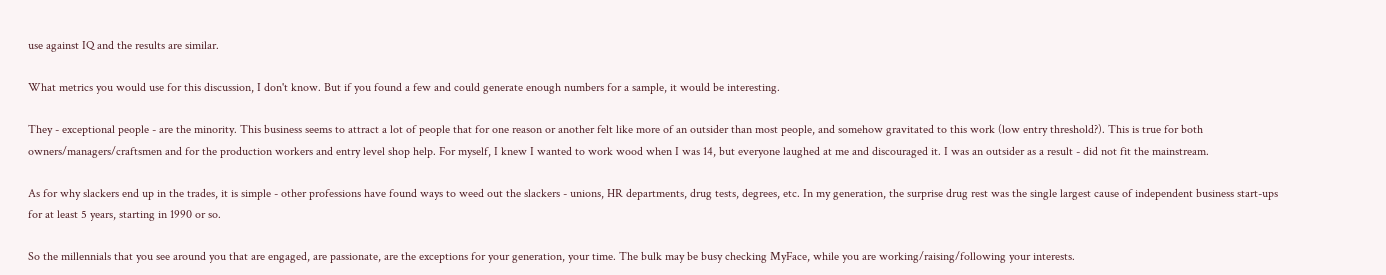use against IQ and the results are similar.

What metrics you would use for this discussion, I don't know. But if you found a few and could generate enough numbers for a sample, it would be interesting.

They - exceptional people - are the minority. This business seems to attract a lot of people that for one reason or another felt like more of an outsider than most people, and somehow gravitated to this work (low entry threshold?). This is true for both owners/managers/craftsmen and for the production workers and entry level shop help. For myself, I knew I wanted to work wood when I was 14, but everyone laughed at me and discouraged it. I was an outsider as a result - did not fit the mainstream.

As for why slackers end up in the trades, it is simple - other professions have found ways to weed out the slackers - unions, HR departments, drug tests, degrees, etc. In my generation, the surprise drug rest was the single largest cause of independent business start-ups for at least 5 years, starting in 1990 or so.

So the millennials that you see around you that are engaged, are passionate, are the exceptions for your generation, your time. The bulk may be busy checking MyFace, while you are working/raising/following your interests.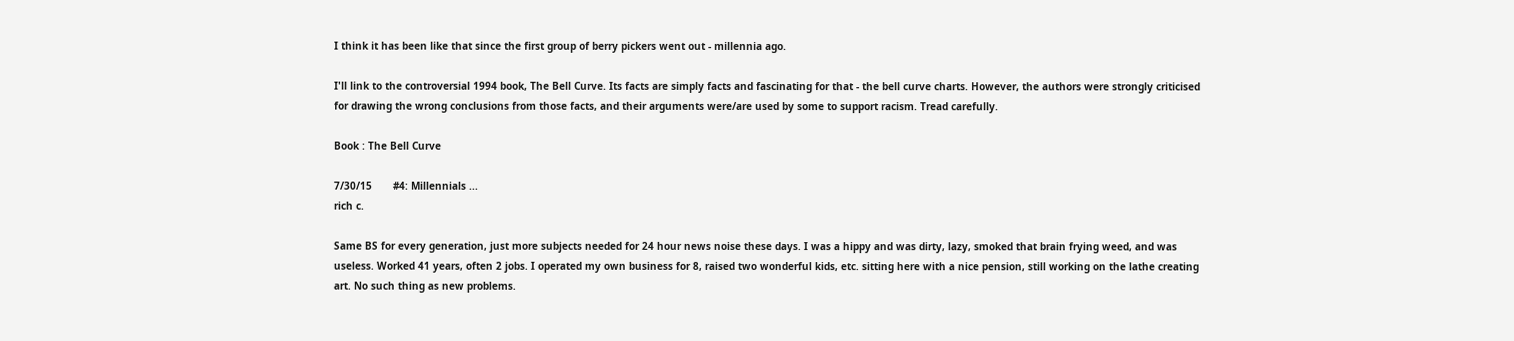I think it has been like that since the first group of berry pickers went out - millennia ago.

I'll link to the controversial 1994 book, The Bell Curve. Its facts are simply facts and fascinating for that - the bell curve charts. However, the authors were strongly criticised for drawing the wrong conclusions from those facts, and their arguments were/are used by some to support racism. Tread carefully.

Book : The Bell Curve

7/30/15       #4: Millennials ...
rich c.

Same BS for every generation, just more subjects needed for 24 hour news noise these days. I was a hippy and was dirty, lazy, smoked that brain frying weed, and was useless. Worked 41 years, often 2 jobs. I operated my own business for 8, raised two wonderful kids, etc. sitting here with a nice pension, still working on the lathe creating art. No such thing as new problems.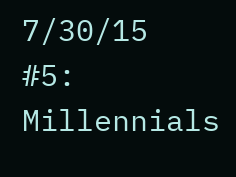7/30/15       #5: Millennials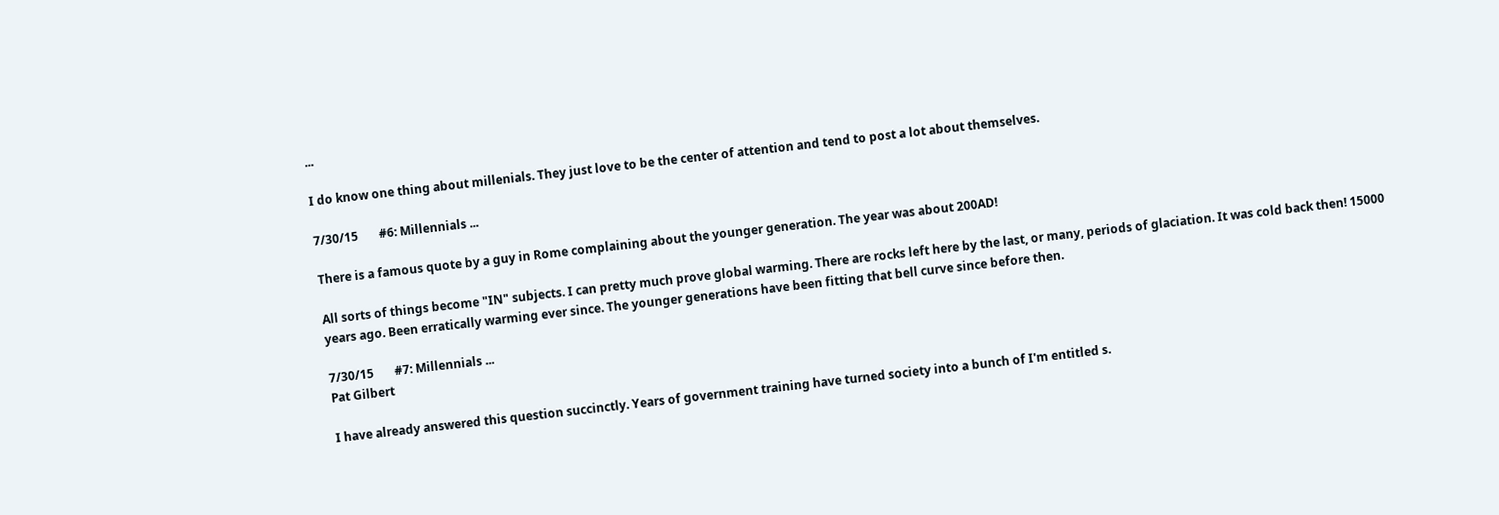...

I do know one thing about millenials. They just love to be the center of attention and tend to post a lot about themselves.

7/30/15       #6: Millennials ...

There is a famous quote by a guy in Rome complaining about the younger generation. The year was about 200AD!

All sorts of things become "IN" subjects. I can pretty much prove global warming. There are rocks left here by the last, or many, periods of glaciation. It was cold back then! 15000 years ago. Been erratically warming ever since. The younger generations have been fitting that bell curve since before then.

7/30/15       #7: Millennials ...
Pat Gilbert

I have already answered this question succinctly. Years of government training have turned society into a bunch of I'm entitled s.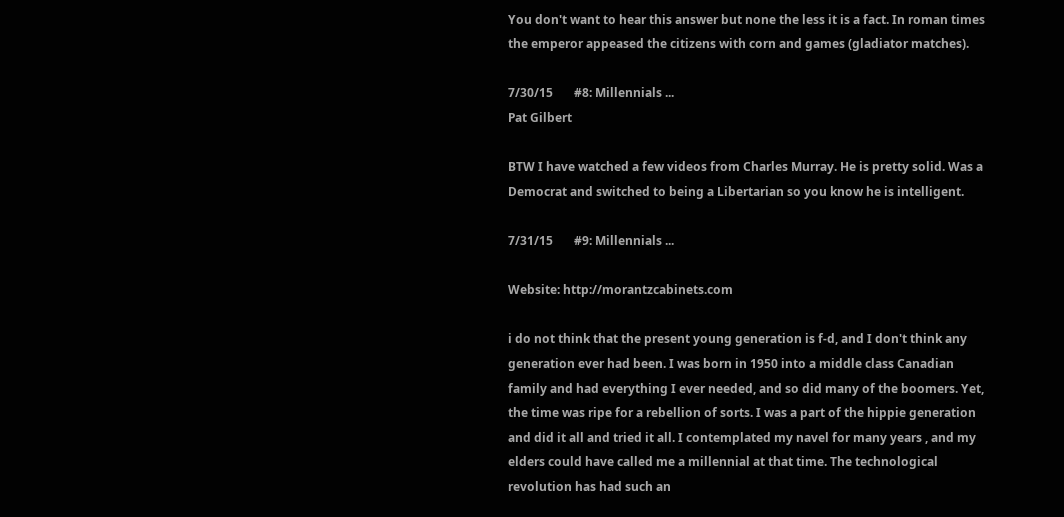You don't want to hear this answer but none the less it is a fact. In roman times the emperor appeased the citizens with corn and games (gladiator matches).

7/30/15       #8: Millennials ...
Pat Gilbert

BTW I have watched a few videos from Charles Murray. He is pretty solid. Was a Democrat and switched to being a Libertarian so you know he is intelligent.

7/31/15       #9: Millennials ...

Website: http://morantzcabinets.com

i do not think that the present young generation is f-d, and I don't think any generation ever had been. I was born in 1950 into a middle class Canadian family and had everything I ever needed, and so did many of the boomers. Yet, the time was ripe for a rebellion of sorts. I was a part of the hippie generation and did it all and tried it all. I contemplated my navel for many years , and my elders could have called me a millennial at that time. The technological revolution has had such an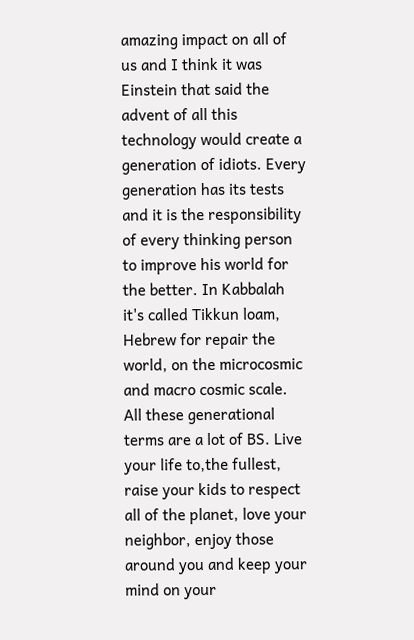amazing impact on all of us and I think it was Einstein that said the advent of all this technology would create a generation of idiots. Every generation has its tests and it is the responsibility of every thinking person to improve his world for the better. In Kabbalah it's called Tikkun loam, Hebrew for repair the world, on the microcosmic and macro cosmic scale. All these generational terms are a lot of BS. Live your life to,the fullest, raise your kids to respect all of the planet, love your neighbor, enjoy those around you and keep your mind on your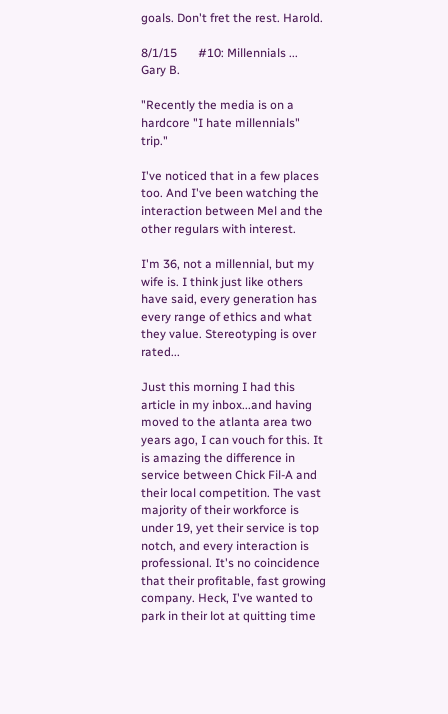goals. Don't fret the rest. Harold.

8/1/15       #10: Millennials ...
Gary B.

"Recently the media is on a hardcore "I hate millennials" trip."

I've noticed that in a few places too. And I've been watching the interaction between Mel and the other regulars with interest.

I'm 36, not a millennial, but my wife is. I think just like others have said, every generation has every range of ethics and what they value. Stereotyping is over rated...

Just this morning I had this article in my inbox...and having moved to the atlanta area two years ago, I can vouch for this. It is amazing the difference in service between Chick Fil-A and their local competition. The vast majority of their workforce is under 19, yet their service is top notch, and every interaction is professional. It's no coincidence that their profitable, fast growing company. Heck, I've wanted to park in their lot at quitting time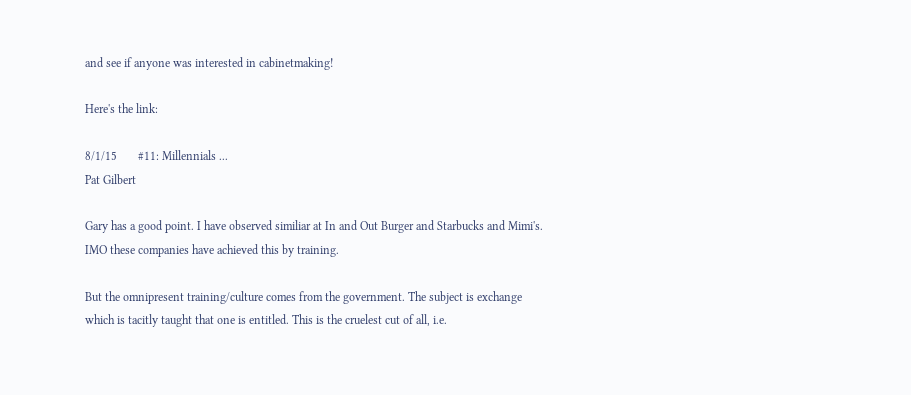and see if anyone was interested in cabinetmaking!

Here's the link:

8/1/15       #11: Millennials ...
Pat Gilbert

Gary has a good point. I have observed similiar at In and Out Burger and Starbucks and Mimi's. IMO these companies have achieved this by training.

But the omnipresent training/culture comes from the government. The subject is exchange which is tacitly taught that one is entitled. This is the cruelest cut of all, i.e.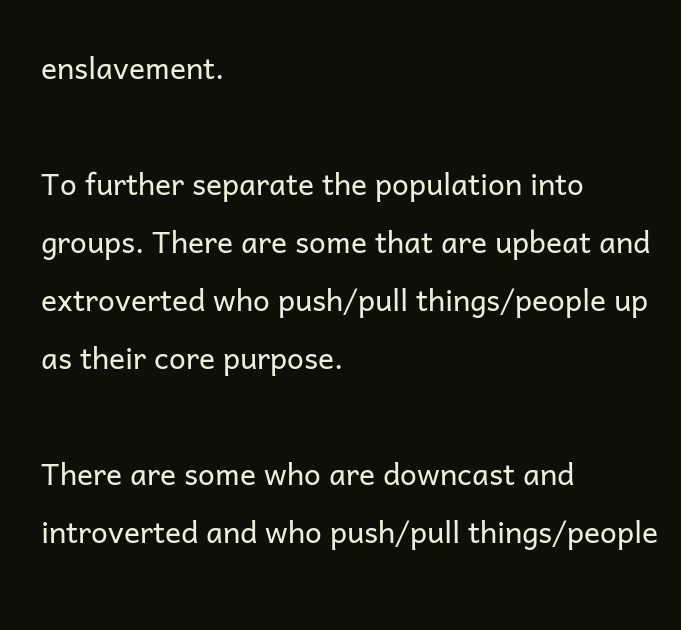enslavement.

To further separate the population into groups. There are some that are upbeat and extroverted who push/pull things/people up as their core purpose.

There are some who are downcast and introverted and who push/pull things/people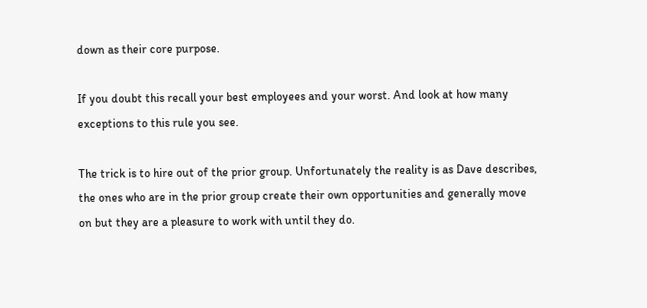down as their core purpose.

If you doubt this recall your best employees and your worst. And look at how many exceptions to this rule you see.

The trick is to hire out of the prior group. Unfortunately the reality is as Dave describes, the ones who are in the prior group create their own opportunities and generally move on but they are a pleasure to work with until they do.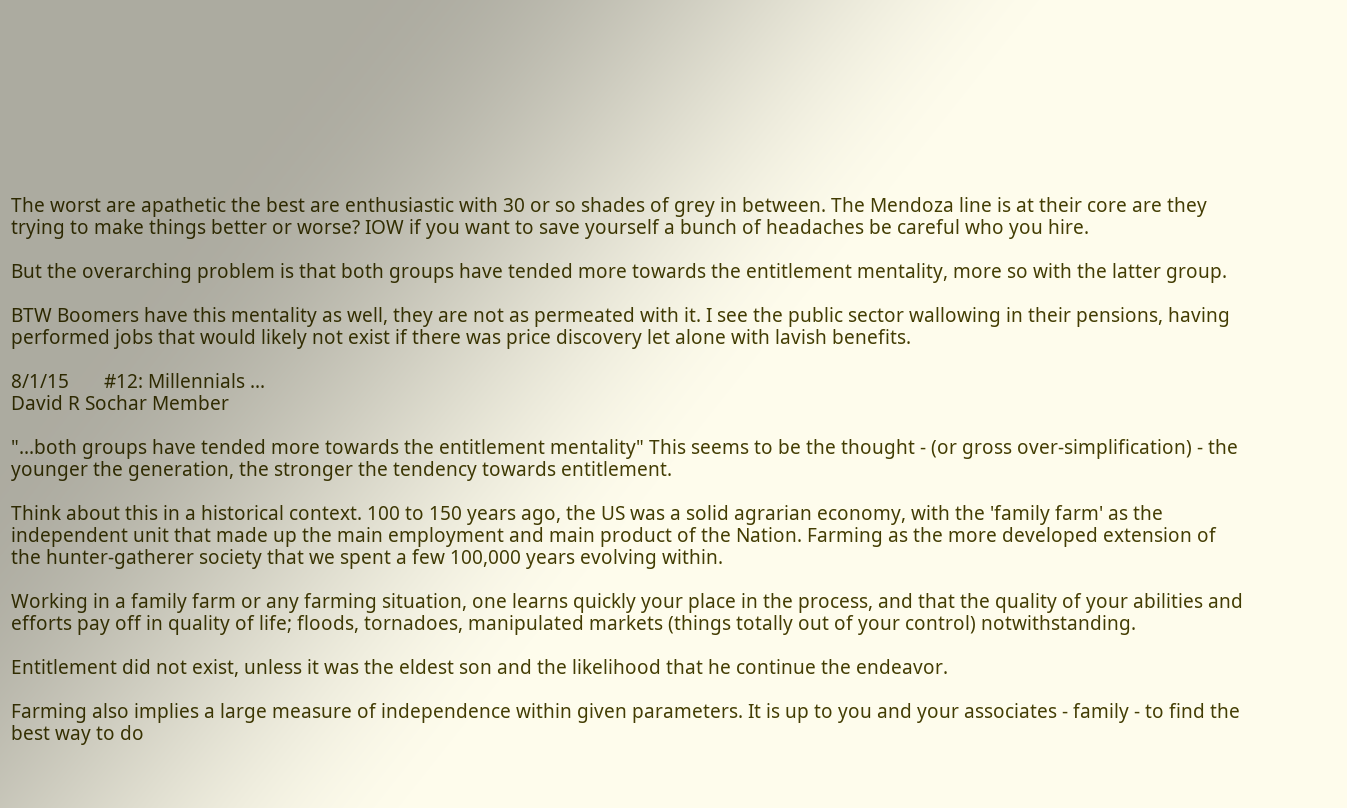The worst are apathetic the best are enthusiastic with 30 or so shades of grey in between. The Mendoza line is at their core are they trying to make things better or worse? IOW if you want to save yourself a bunch of headaches be careful who you hire.

But the overarching problem is that both groups have tended more towards the entitlement mentality, more so with the latter group.

BTW Boomers have this mentality as well, they are not as permeated with it. I see the public sector wallowing in their pensions, having performed jobs that would likely not exist if there was price discovery let alone with lavish benefits.

8/1/15       #12: Millennials ...
David R Sochar Member

"...both groups have tended more towards the entitlement mentality" This seems to be the thought - (or gross over-simplification) - the younger the generation, the stronger the tendency towards entitlement.

Think about this in a historical context. 100 to 150 years ago, the US was a solid agrarian economy, with the 'family farm' as the independent unit that made up the main employment and main product of the Nation. Farming as the more developed extension of the hunter-gatherer society that we spent a few 100,000 years evolving within.

Working in a family farm or any farming situation, one learns quickly your place in the process, and that the quality of your abilities and efforts pay off in quality of life; floods, tornadoes, manipulated markets (things totally out of your control) notwithstanding.

Entitlement did not exist, unless it was the eldest son and the likelihood that he continue the endeavor.

Farming also implies a large measure of independence within given parameters. It is up to you and your associates - family - to find the best way to do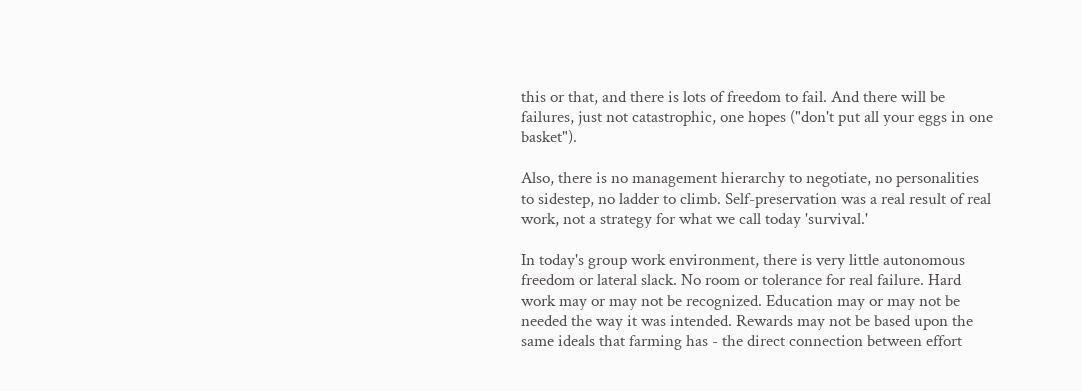this or that, and there is lots of freedom to fail. And there will be failures, just not catastrophic, one hopes ("don't put all your eggs in one basket").

Also, there is no management hierarchy to negotiate, no personalities to sidestep, no ladder to climb. Self-preservation was a real result of real work, not a strategy for what we call today 'survival.'

In today's group work environment, there is very little autonomous freedom or lateral slack. No room or tolerance for real failure. Hard work may or may not be recognized. Education may or may not be needed the way it was intended. Rewards may not be based upon the same ideals that farming has - the direct connection between effort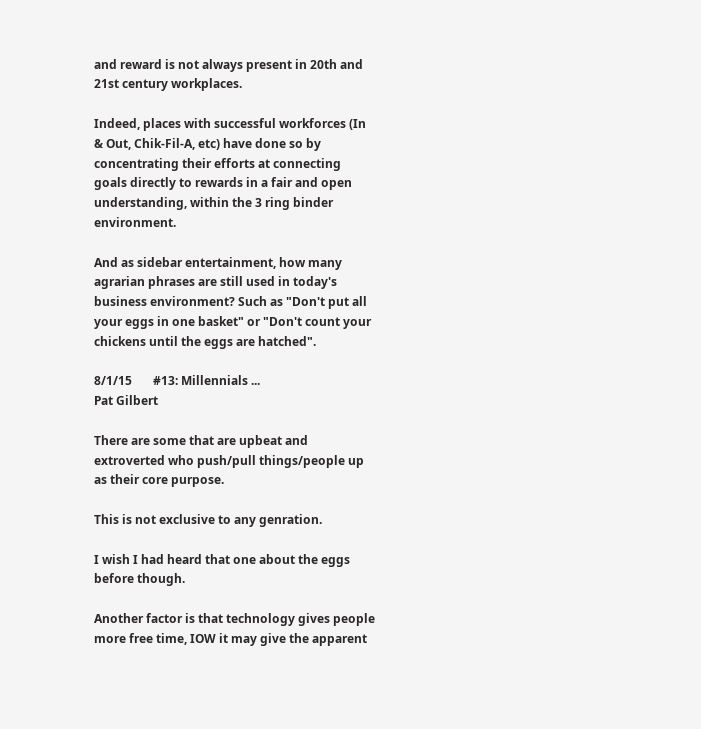and reward is not always present in 20th and 21st century workplaces.

Indeed, places with successful workforces (In & Out, Chik-Fil-A, etc) have done so by concentrating their efforts at connecting goals directly to rewards in a fair and open understanding, within the 3 ring binder environment.

And as sidebar entertainment, how many agrarian phrases are still used in today's business environment? Such as "Don't put all your eggs in one basket" or "Don't count your chickens until the eggs are hatched".

8/1/15       #13: Millennials ...
Pat Gilbert

There are some that are upbeat and extroverted who push/pull things/people up as their core purpose.

This is not exclusive to any genration.

I wish I had heard that one about the eggs before though.

Another factor is that technology gives people more free time, IOW it may give the apparent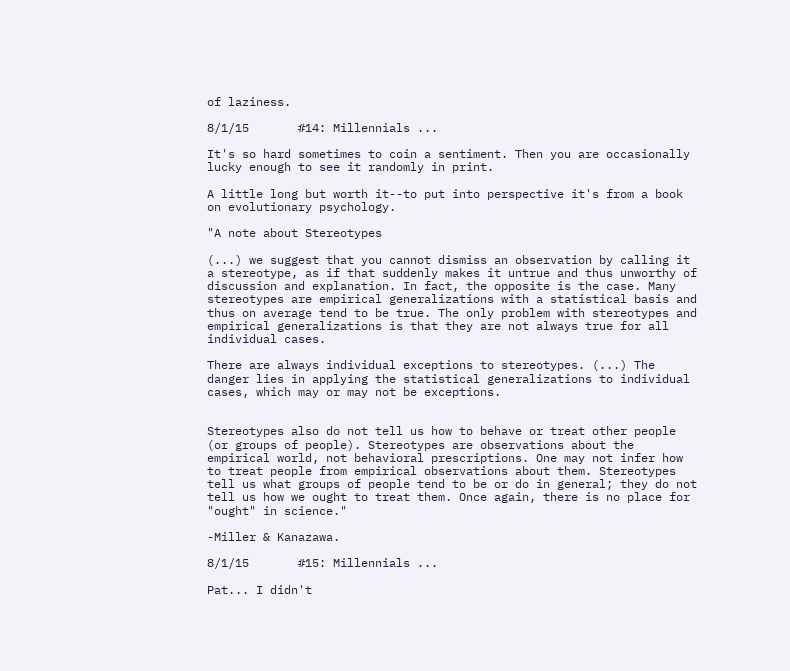of laziness.

8/1/15       #14: Millennials ...

It's so hard sometimes to coin a sentiment. Then you are occasionally lucky enough to see it randomly in print.

A little long but worth it--to put into perspective it's from a book on evolutionary psychology.

"A note about Stereotypes

(...) we suggest that you cannot dismiss an observation by calling it a stereotype, as if that suddenly makes it untrue and thus unworthy of discussion and explanation. In fact, the opposite is the case. Many stereotypes are empirical generalizations with a statistical basis and thus on average tend to be true. The only problem with stereotypes and empirical generalizations is that they are not always true for all individual cases.

There are always individual exceptions to stereotypes. (...) The danger lies in applying the statistical generalizations to individual cases, which may or may not be exceptions.


Stereotypes also do not tell us how to behave or treat other people (or groups of people). Stereotypes are observations about the empirical world, not behavioral prescriptions. One may not infer how to treat people from empirical observations about them. Stereotypes tell us what groups of people tend to be or do in general; they do not tell us how we ought to treat them. Once again, there is no place for "ought" in science."

-Miller & Kanazawa.

8/1/15       #15: Millennials ...

Pat... I didn't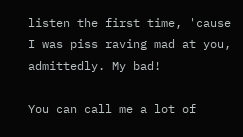listen the first time, 'cause I was piss raving mad at you, admittedly. My bad!

You can call me a lot of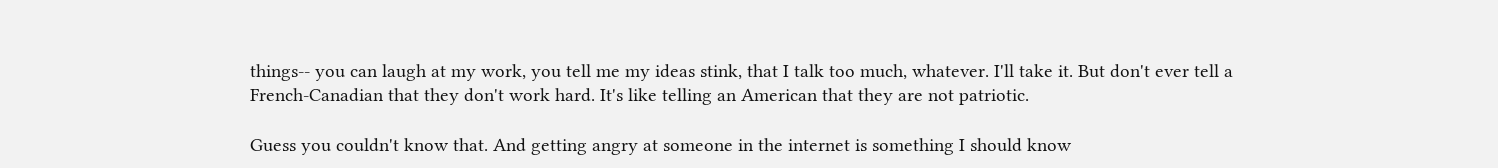things-- you can laugh at my work, you tell me my ideas stink, that I talk too much, whatever. I'll take it. But don't ever tell a French-Canadian that they don't work hard. It's like telling an American that they are not patriotic.

Guess you couldn't know that. And getting angry at someone in the internet is something I should know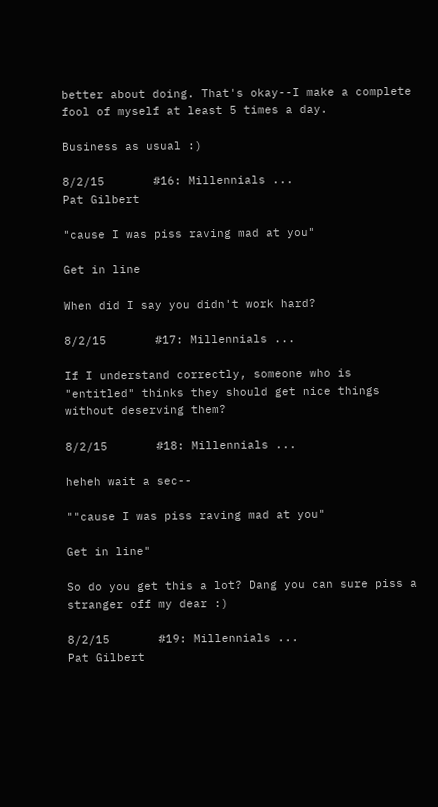better about doing. That's okay--I make a complete fool of myself at least 5 times a day.

Business as usual :)

8/2/15       #16: Millennials ...
Pat Gilbert

"cause I was piss raving mad at you"

Get in line

When did I say you didn't work hard?

8/2/15       #17: Millennials ...

If I understand correctly, someone who is "entitled" thinks they should get nice things without deserving them?

8/2/15       #18: Millennials ...

heheh wait a sec--

""cause I was piss raving mad at you"

Get in line"

So do you get this a lot? Dang you can sure piss a stranger off my dear :)

8/2/15       #19: Millennials ...
Pat Gilbert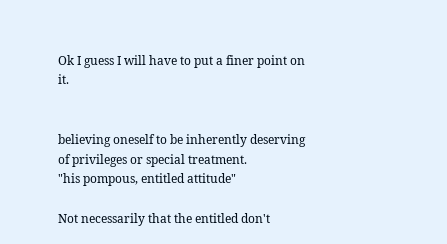Ok I guess I will have to put a finer point on it.


believing oneself to be inherently deserving of privileges or special treatment.
"his pompous, entitled attitude"

Not necessarily that the entitled don't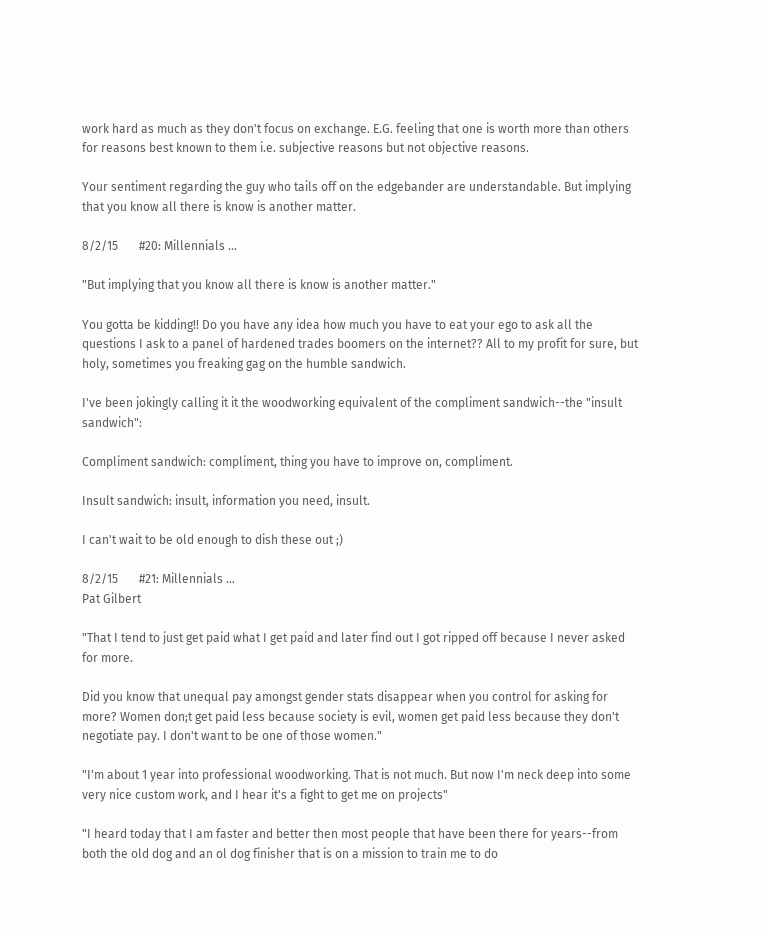work hard as much as they don't focus on exchange. E.G. feeling that one is worth more than others for reasons best known to them i.e. subjective reasons but not objective reasons.

Your sentiment regarding the guy who tails off on the edgebander are understandable. But implying that you know all there is know is another matter.

8/2/15       #20: Millennials ...

"But implying that you know all there is know is another matter."

You gotta be kidding!! Do you have any idea how much you have to eat your ego to ask all the questions I ask to a panel of hardened trades boomers on the internet?? All to my profit for sure, but holy, sometimes you freaking gag on the humble sandwich.

I've been jokingly calling it it the woodworking equivalent of the compliment sandwich--the "insult sandwich":

Compliment sandwich: compliment, thing you have to improve on, compliment.

Insult sandwich: insult, information you need, insult.

I can't wait to be old enough to dish these out ;)

8/2/15       #21: Millennials ...
Pat Gilbert

"That I tend to just get paid what I get paid and later find out I got ripped off because I never asked for more.

Did you know that unequal pay amongst gender stats disappear when you control for asking for more? Women don;t get paid less because society is evil, women get paid less because they don't negotiate pay. I don't want to be one of those women."

"I'm about 1 year into professional woodworking. That is not much. But now I'm neck deep into some very nice custom work, and I hear it's a fight to get me on projects"

"I heard today that I am faster and better then most people that have been there for years--from both the old dog and an ol dog finisher that is on a mission to train me to do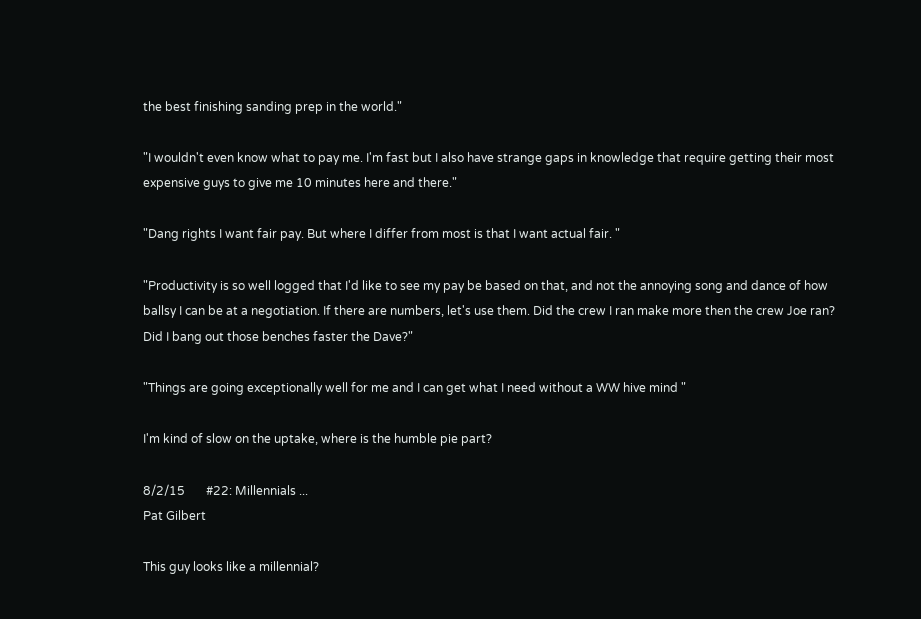the best finishing sanding prep in the world."

"I wouldn't even know what to pay me. I'm fast but I also have strange gaps in knowledge that require getting their most expensive guys to give me 10 minutes here and there."

"Dang rights I want fair pay. But where I differ from most is that I want actual fair. "

"Productivity is so well logged that I'd like to see my pay be based on that, and not the annoying song and dance of how ballsy I can be at a negotiation. If there are numbers, let's use them. Did the crew I ran make more then the crew Joe ran? Did I bang out those benches faster the Dave?"

"Things are going exceptionally well for me and I can get what I need without a WW hive mind "

I'm kind of slow on the uptake, where is the humble pie part?

8/2/15       #22: Millennials ...
Pat Gilbert

This guy looks like a millennial?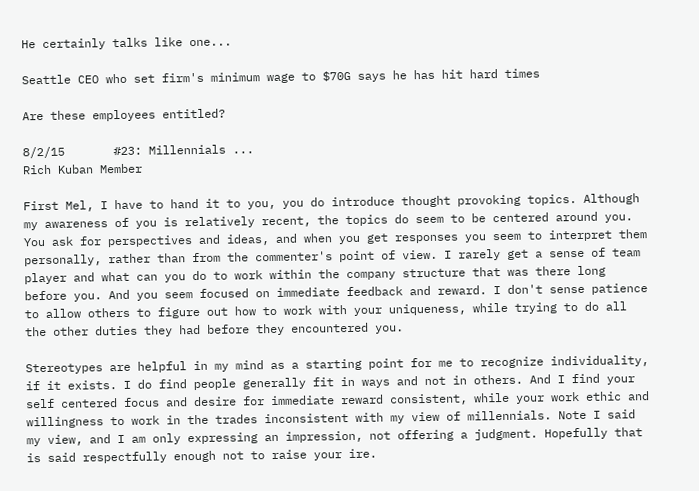He certainly talks like one...

Seattle CEO who set firm's minimum wage to $70G says he has hit hard times

Are these employees entitled?

8/2/15       #23: Millennials ...
Rich Kuban Member

First Mel, I have to hand it to you, you do introduce thought provoking topics. Although my awareness of you is relatively recent, the topics do seem to be centered around you. You ask for perspectives and ideas, and when you get responses you seem to interpret them personally, rather than from the commenter's point of view. I rarely get a sense of team player and what can you do to work within the company structure that was there long before you. And you seem focused on immediate feedback and reward. I don't sense patience to allow others to figure out how to work with your uniqueness, while trying to do all the other duties they had before they encountered you.

Stereotypes are helpful in my mind as a starting point for me to recognize individuality, if it exists. I do find people generally fit in ways and not in others. And I find your self centered focus and desire for immediate reward consistent, while your work ethic and willingness to work in the trades inconsistent with my view of millennials. Note I said my view, and I am only expressing an impression, not offering a judgment. Hopefully that is said respectfully enough not to raise your ire.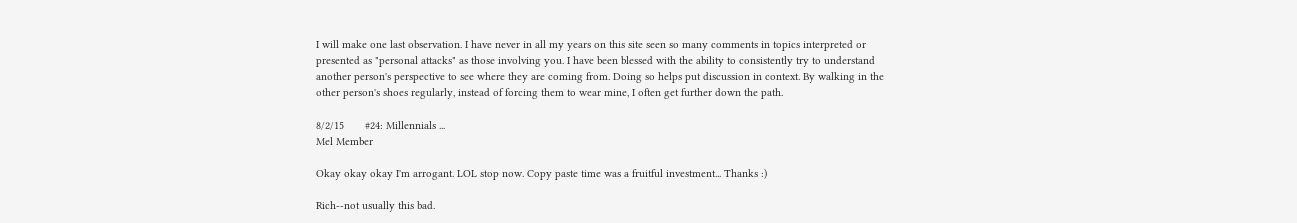I will make one last observation. I have never in all my years on this site seen so many comments in topics interpreted or presented as "personal attacks" as those involving you. I have been blessed with the ability to consistently try to understand another person's perspective to see where they are coming from. Doing so helps put discussion in context. By walking in the other person's shoes regularly, instead of forcing them to wear mine, I often get further down the path.

8/2/15       #24: Millennials ...
Mel Member

Okay okay okay I'm arrogant. LOL stop now. Copy paste time was a fruitful investment... Thanks :)

Rich--not usually this bad.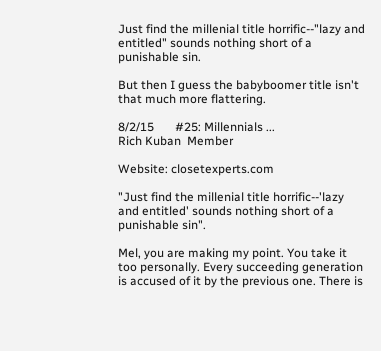Just find the millenial title horrific--"lazy and entitled" sounds nothing short of a punishable sin.

But then I guess the babyboomer title isn't that much more flattering.

8/2/15       #25: Millennials ...
Rich Kuban  Member

Website: closetexperts.com

"Just find the millenial title horrific--'lazy and entitled' sounds nothing short of a punishable sin".

Mel, you are making my point. You take it too personally. Every succeeding generation is accused of it by the previous one. There is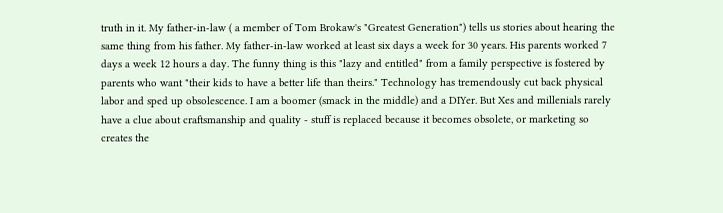truth in it. My father-in-law ( a member of Tom Brokaw's "Greatest Generation") tells us stories about hearing the same thing from his father. My father-in-law worked at least six days a week for 30 years. His parents worked 7 days a week 12 hours a day. The funny thing is this "lazy and entitled" from a family perspective is fostered by parents who want "their kids to have a better life than theirs." Technology has tremendously cut back physical labor and sped up obsolescence. I am a boomer (smack in the middle) and a DIYer. But Xes and millenials rarely have a clue about craftsmanship and quality - stuff is replaced because it becomes obsolete, or marketing so creates the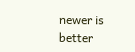newer is better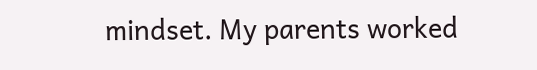mindset. My parents worked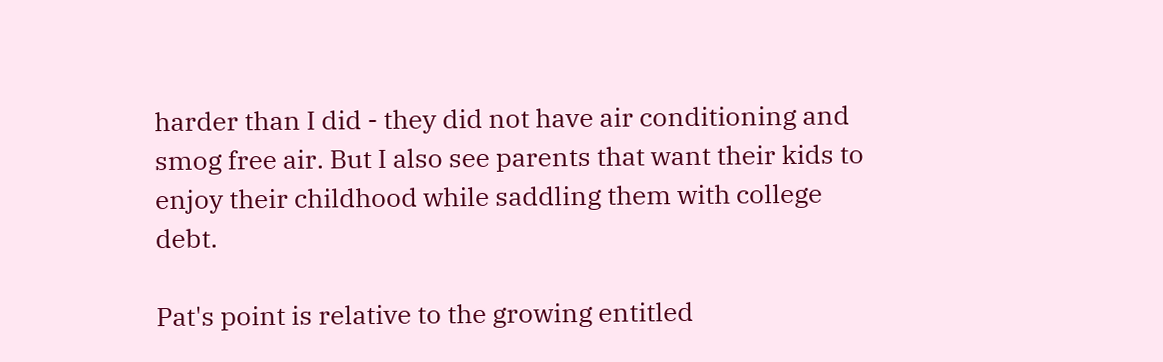harder than I did - they did not have air conditioning and smog free air. But I also see parents that want their kids to enjoy their childhood while saddling them with college debt.

Pat's point is relative to the growing entitled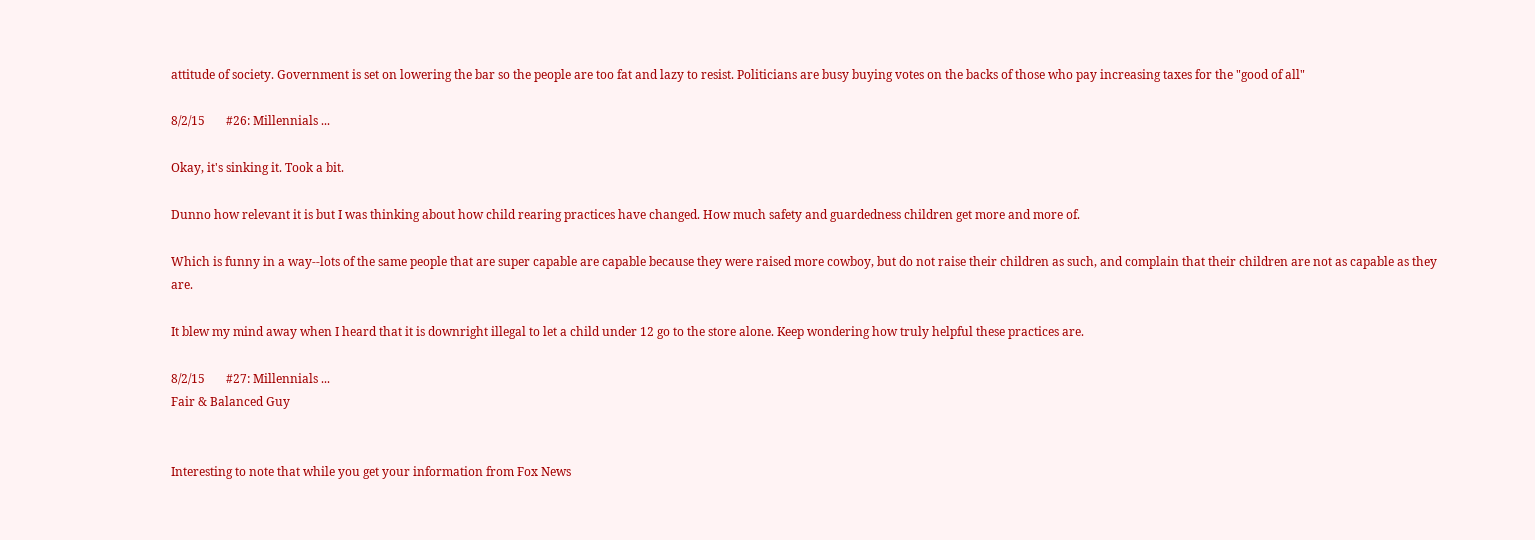attitude of society. Government is set on lowering the bar so the people are too fat and lazy to resist. Politicians are busy buying votes on the backs of those who pay increasing taxes for the "good of all"

8/2/15       #26: Millennials ...

Okay, it's sinking it. Took a bit.

Dunno how relevant it is but I was thinking about how child rearing practices have changed. How much safety and guardedness children get more and more of.

Which is funny in a way--lots of the same people that are super capable are capable because they were raised more cowboy, but do not raise their children as such, and complain that their children are not as capable as they are.

It blew my mind away when I heard that it is downright illegal to let a child under 12 go to the store alone. Keep wondering how truly helpful these practices are.

8/2/15       #27: Millennials ...
Fair & Balanced Guy


Interesting to note that while you get your information from Fox News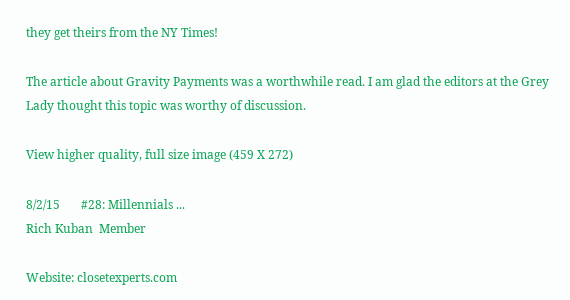they get theirs from the NY Times!

The article about Gravity Payments was a worthwhile read. I am glad the editors at the Grey Lady thought this topic was worthy of discussion.

View higher quality, full size image (459 X 272)

8/2/15       #28: Millennials ...
Rich Kuban  Member

Website: closetexperts.com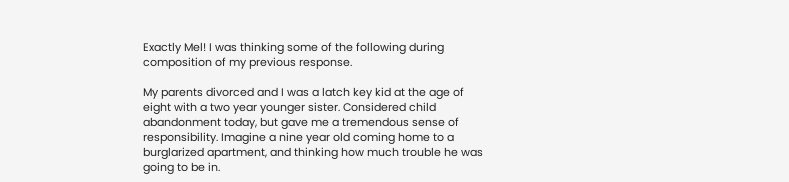Exactly Mel! I was thinking some of the following during composition of my previous response.

My parents divorced and I was a latch key kid at the age of eight with a two year younger sister. Considered child abandonment today, but gave me a tremendous sense of responsibility. Imagine a nine year old coming home to a burglarized apartment, and thinking how much trouble he was going to be in.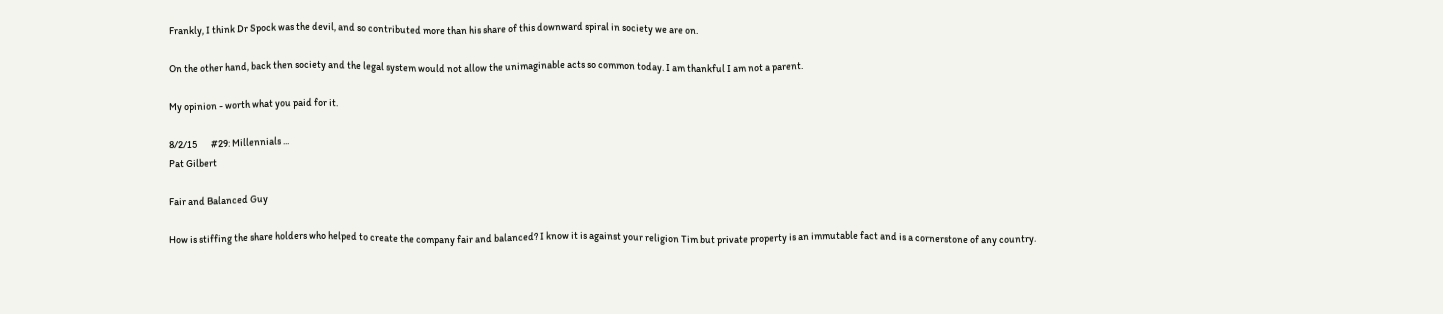Frankly, I think Dr Spock was the devil, and so contributed more than his share of this downward spiral in society we are on.

On the other hand, back then society and the legal system would not allow the unimaginable acts so common today. I am thankful I am not a parent.

My opinion - worth what you paid for it.

8/2/15       #29: Millennials ...
Pat Gilbert

Fair and Balanced Guy

How is stiffing the share holders who helped to create the company fair and balanced? I know it is against your religion Tim but private property is an immutable fact and is a cornerstone of any country.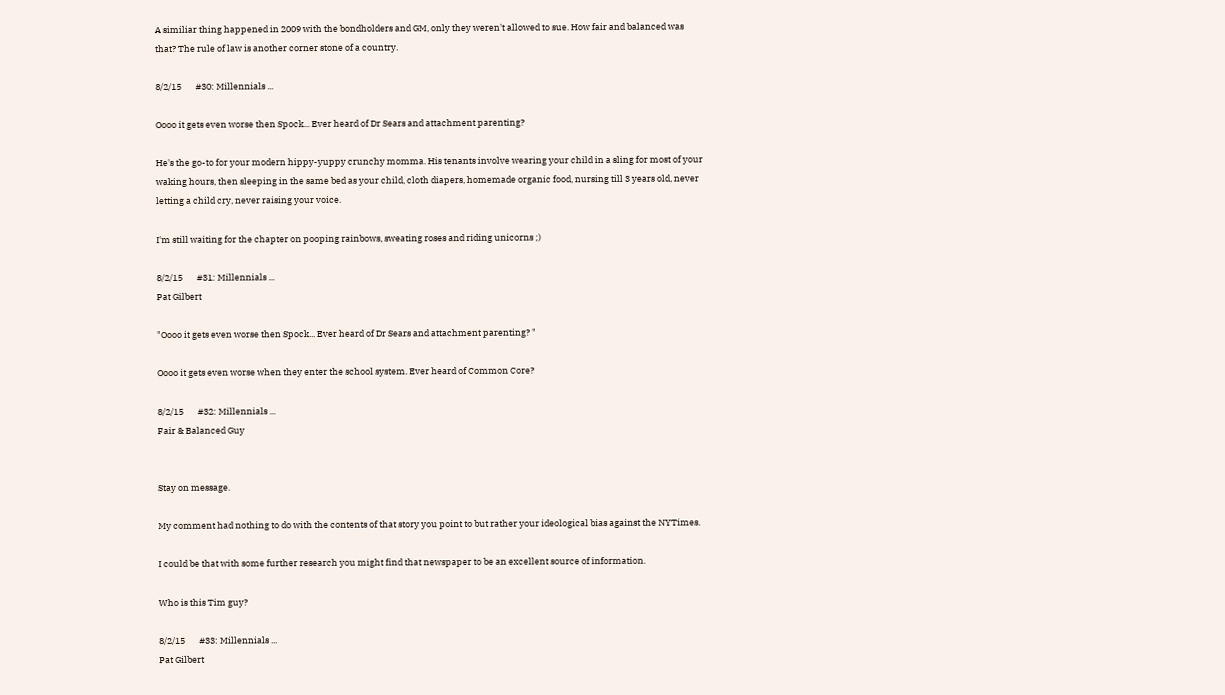A similiar thing happened in 2009 with the bondholders and GM, only they weren't allowed to sue. How fair and balanced was that? The rule of law is another corner stone of a country.

8/2/15       #30: Millennials ...

Oooo it gets even worse then Spock... Ever heard of Dr Sears and attachment parenting?

He's the go-to for your modern hippy-yuppy crunchy momma. His tenants involve wearing your child in a sling for most of your waking hours, then sleeping in the same bed as your child, cloth diapers, homemade organic food, nursing till 3 years old, never letting a child cry, never raising your voice.

I'm still waiting for the chapter on pooping rainbows, sweating roses and riding unicorns ;)

8/2/15       #31: Millennials ...
Pat Gilbert

"Oooo it gets even worse then Spock... Ever heard of Dr Sears and attachment parenting? "

Oooo it gets even worse when they enter the school system. Ever heard of Common Core?

8/2/15       #32: Millennials ...
Fair & Balanced Guy


Stay on message.

My comment had nothing to do with the contents of that story you point to but rather your ideological bias against the NYTimes.

I could be that with some further research you might find that newspaper to be an excellent source of information.

Who is this Tim guy?

8/2/15       #33: Millennials ...
Pat Gilbert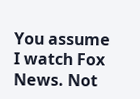You assume I watch Fox News. Not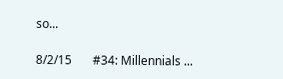so...

8/2/15       #34: Millennials ...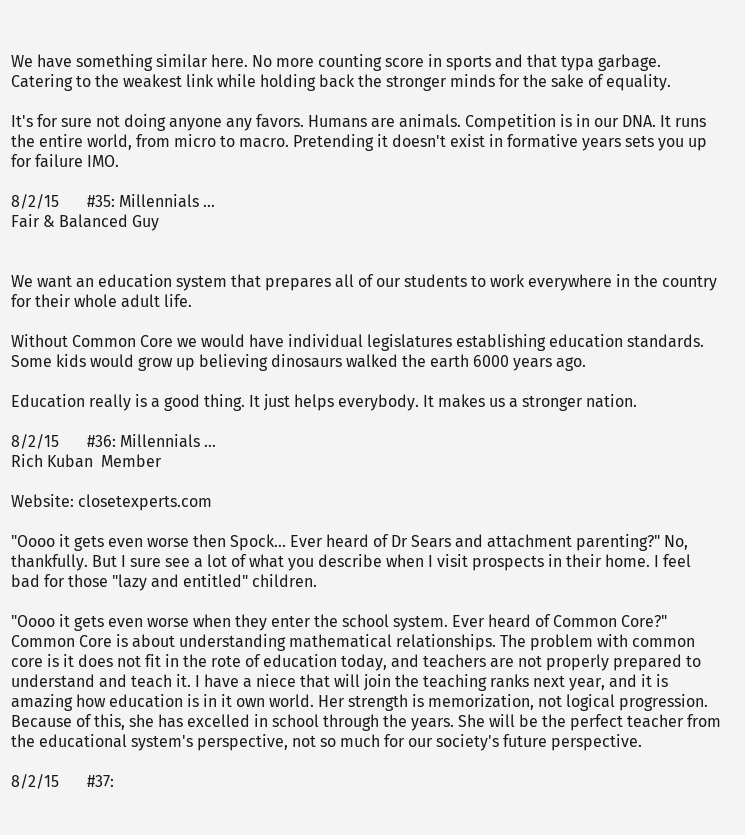We have something similar here. No more counting score in sports and that typa garbage. Catering to the weakest link while holding back the stronger minds for the sake of equality.

It's for sure not doing anyone any favors. Humans are animals. Competition is in our DNA. It runs the entire world, from micro to macro. Pretending it doesn't exist in formative years sets you up for failure IMO.

8/2/15       #35: Millennials ...
Fair & Balanced Guy


We want an education system that prepares all of our students to work everywhere in the country for their whole adult life.

Without Common Core we would have individual legislatures establishing education standards. Some kids would grow up believing dinosaurs walked the earth 6000 years ago.

Education really is a good thing. It just helps everybody. It makes us a stronger nation.

8/2/15       #36: Millennials ...
Rich Kuban  Member

Website: closetexperts.com

"Oooo it gets even worse then Spock... Ever heard of Dr Sears and attachment parenting?" No, thankfully. But I sure see a lot of what you describe when I visit prospects in their home. I feel bad for those "lazy and entitled" children.

"Oooo it gets even worse when they enter the school system. Ever heard of Common Core?" Common Core is about understanding mathematical relationships. The problem with common core is it does not fit in the rote of education today, and teachers are not properly prepared to understand and teach it. I have a niece that will join the teaching ranks next year, and it is amazing how education is in it own world. Her strength is memorization, not logical progression. Because of this, she has excelled in school through the years. She will be the perfect teacher from the educational system's perspective, not so much for our society's future perspective.

8/2/15       #37: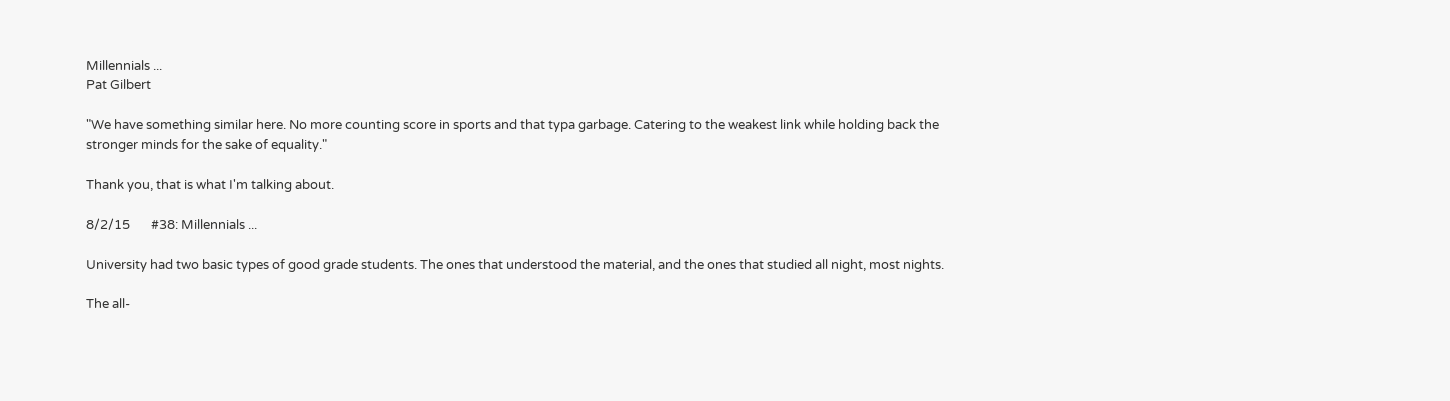Millennials ...
Pat Gilbert

"We have something similar here. No more counting score in sports and that typa garbage. Catering to the weakest link while holding back the stronger minds for the sake of equality."

Thank you, that is what I'm talking about.

8/2/15       #38: Millennials ...

University had two basic types of good grade students. The ones that understood the material, and the ones that studied all night, most nights.

The all-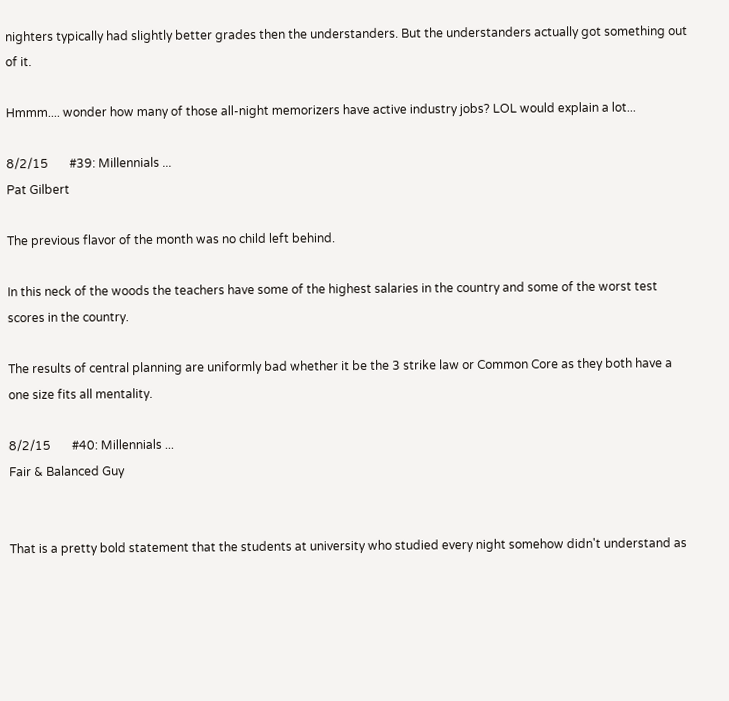nighters typically had slightly better grades then the understanders. But the understanders actually got something out of it.

Hmmm.... wonder how many of those all-night memorizers have active industry jobs? LOL would explain a lot...

8/2/15       #39: Millennials ...
Pat Gilbert

The previous flavor of the month was no child left behind.

In this neck of the woods the teachers have some of the highest salaries in the country and some of the worst test scores in the country.

The results of central planning are uniformly bad whether it be the 3 strike law or Common Core as they both have a one size fits all mentality.

8/2/15       #40: Millennials ...
Fair & Balanced Guy


That is a pretty bold statement that the students at university who studied every night somehow didn't understand as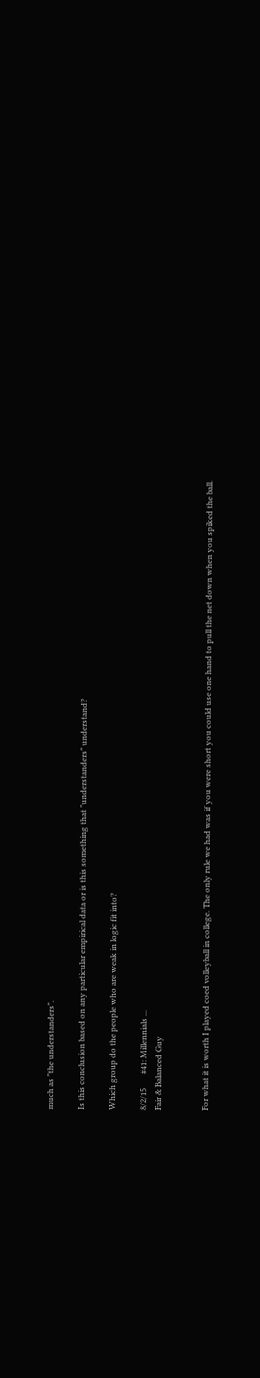much as "the understanders".

Is this conclusion based on any particular empirical data or is this something that "understanders" understand?

Which group do the people who are weak in logic fit into?

8/2/15       #41: Millennials ...
Fair & Balanced Guy


For what it is worth I played coed volleyball in college. The only rule we had was if you were short you could use one hand to pull the net down when you spiked the ball.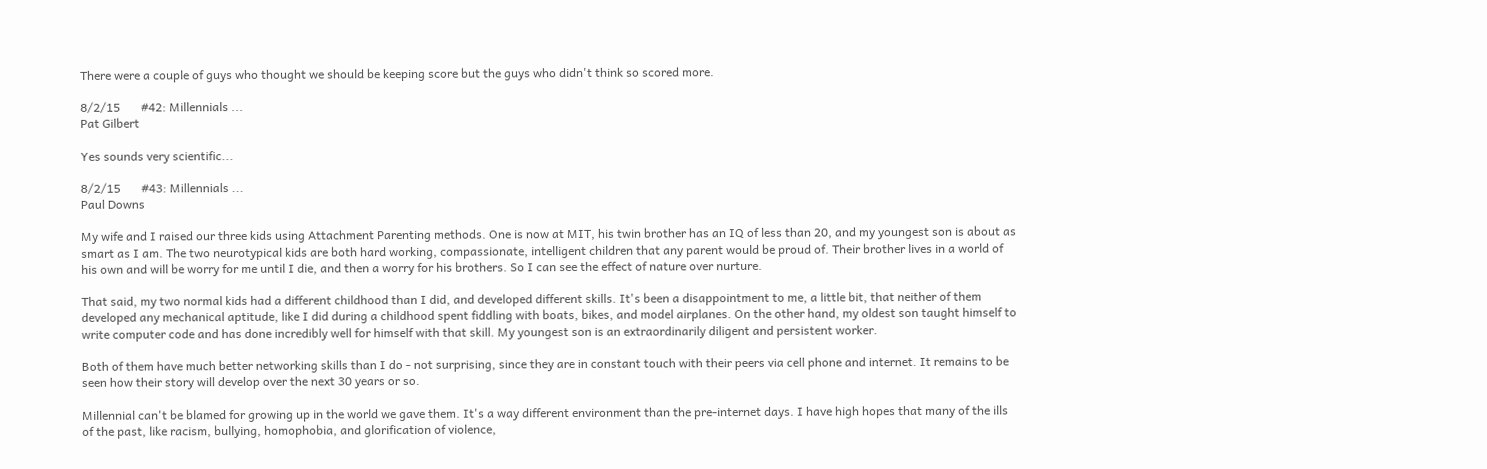There were a couple of guys who thought we should be keeping score but the guys who didn't think so scored more.

8/2/15       #42: Millennials ...
Pat Gilbert

Yes sounds very scientific...

8/2/15       #43: Millennials ...
Paul Downs

My wife and I raised our three kids using Attachment Parenting methods. One is now at MIT, his twin brother has an IQ of less than 20, and my youngest son is about as smart as I am. The two neurotypical kids are both hard working, compassionate, intelligent children that any parent would be proud of. Their brother lives in a world of his own and will be worry for me until I die, and then a worry for his brothers. So I can see the effect of nature over nurture.

That said, my two normal kids had a different childhood than I did, and developed different skills. It's been a disappointment to me, a little bit, that neither of them developed any mechanical aptitude, like I did during a childhood spent fiddling with boats, bikes, and model airplanes. On the other hand, my oldest son taught himself to write computer code and has done incredibly well for himself with that skill. My youngest son is an extraordinarily diligent and persistent worker.

Both of them have much better networking skills than I do - not surprising, since they are in constant touch with their peers via cell phone and internet. It remains to be seen how their story will develop over the next 30 years or so.

Millennial can't be blamed for growing up in the world we gave them. It's a way different environment than the pre-internet days. I have high hopes that many of the ills of the past, like racism, bullying, homophobia, and glorification of violence,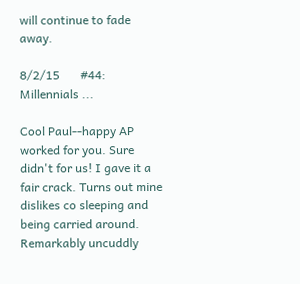will continue to fade away.

8/2/15       #44: Millennials ...

Cool Paul--happy AP worked for you. Sure didn't for us! I gave it a fair crack. Turns out mine dislikes co sleeping and being carried around. Remarkably uncuddly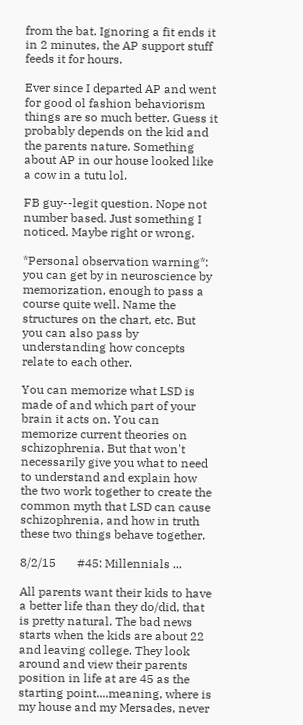from the bat. Ignoring a fit ends it in 2 minutes, the AP support stuff feeds it for hours.

Ever since I departed AP and went for good ol fashion behaviorism things are so much better. Guess it probably depends on the kid and the parents nature. Something about AP in our house looked like a cow in a tutu lol.

FB guy--legit question. Nope not number based. Just something I noticed. Maybe right or wrong.

*Personal observation warning*: you can get by in neuroscience by memorization, enough to pass a course quite well. Name the structures on the chart, etc. But you can also pass by understanding how concepts relate to each other.

You can memorize what LSD is made of and which part of your brain it acts on. You can memorize current theories on schizophrenia. But that won't necessarily give you what to need to understand and explain how the two work together to create the common myth that LSD can cause schizophrenia, and how in truth these two things behave together.

8/2/15       #45: Millennials ...

All parents want their kids to have a better life than they do/did, that is pretty natural. The bad news starts when the kids are about 22 and leaving college. They look around and view their parents position in life at are 45 as the starting point....meaning, where is my house and my Mersades, never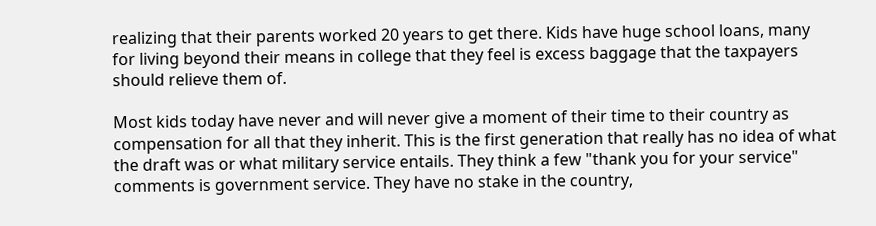realizing that their parents worked 20 years to get there. Kids have huge school loans, many for living beyond their means in college that they feel is excess baggage that the taxpayers should relieve them of.

Most kids today have never and will never give a moment of their time to their country as compensation for all that they inherit. This is the first generation that really has no idea of what the draft was or what military service entails. They think a few "thank you for your service" comments is government service. They have no stake in the country,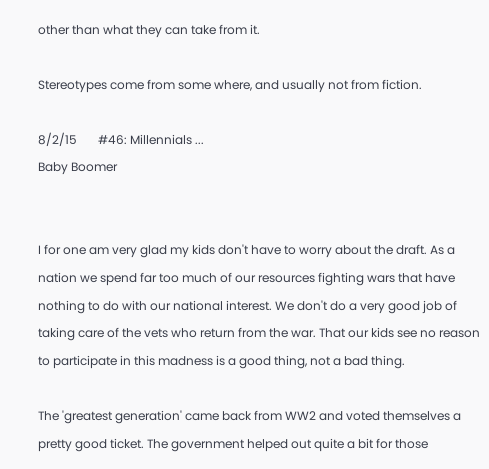other than what they can take from it.

Stereotypes come from some where, and usually not from fiction.

8/2/15       #46: Millennials ...
Baby Boomer


I for one am very glad my kids don't have to worry about the draft. As a nation we spend far too much of our resources fighting wars that have nothing to do with our national interest. We don't do a very good job of taking care of the vets who return from the war. That our kids see no reason to participate in this madness is a good thing, not a bad thing.

The 'greatest generation' came back from WW2 and voted themselves a pretty good ticket. The government helped out quite a bit for those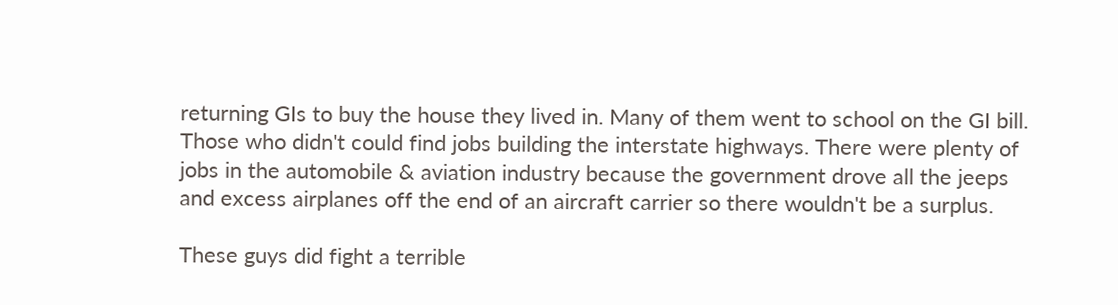returning GIs to buy the house they lived in. Many of them went to school on the GI bill. Those who didn't could find jobs building the interstate highways. There were plenty of jobs in the automobile & aviation industry because the government drove all the jeeps and excess airplanes off the end of an aircraft carrier so there wouldn't be a surplus.

These guys did fight a terrible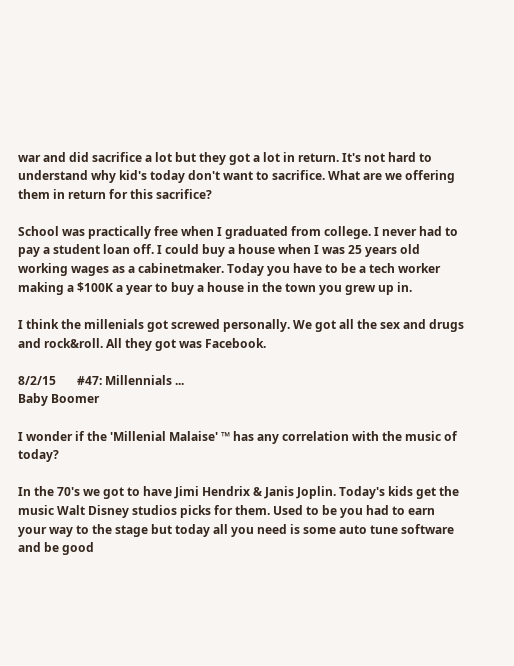war and did sacrifice a lot but they got a lot in return. It's not hard to understand why kid's today don't want to sacrifice. What are we offering them in return for this sacrifice?

School was practically free when I graduated from college. I never had to pay a student loan off. I could buy a house when I was 25 years old working wages as a cabinetmaker. Today you have to be a tech worker making a $100K a year to buy a house in the town you grew up in.

I think the millenials got screwed personally. We got all the sex and drugs and rock&roll. All they got was Facebook.

8/2/15       #47: Millennials ...
Baby Boomer

I wonder if the 'Millenial Malaise' ™ has any correlation with the music of today?

In the 70's we got to have Jimi Hendrix & Janis Joplin. Today's kids get the music Walt Disney studios picks for them. Used to be you had to earn your way to the stage but today all you need is some auto tune software and be good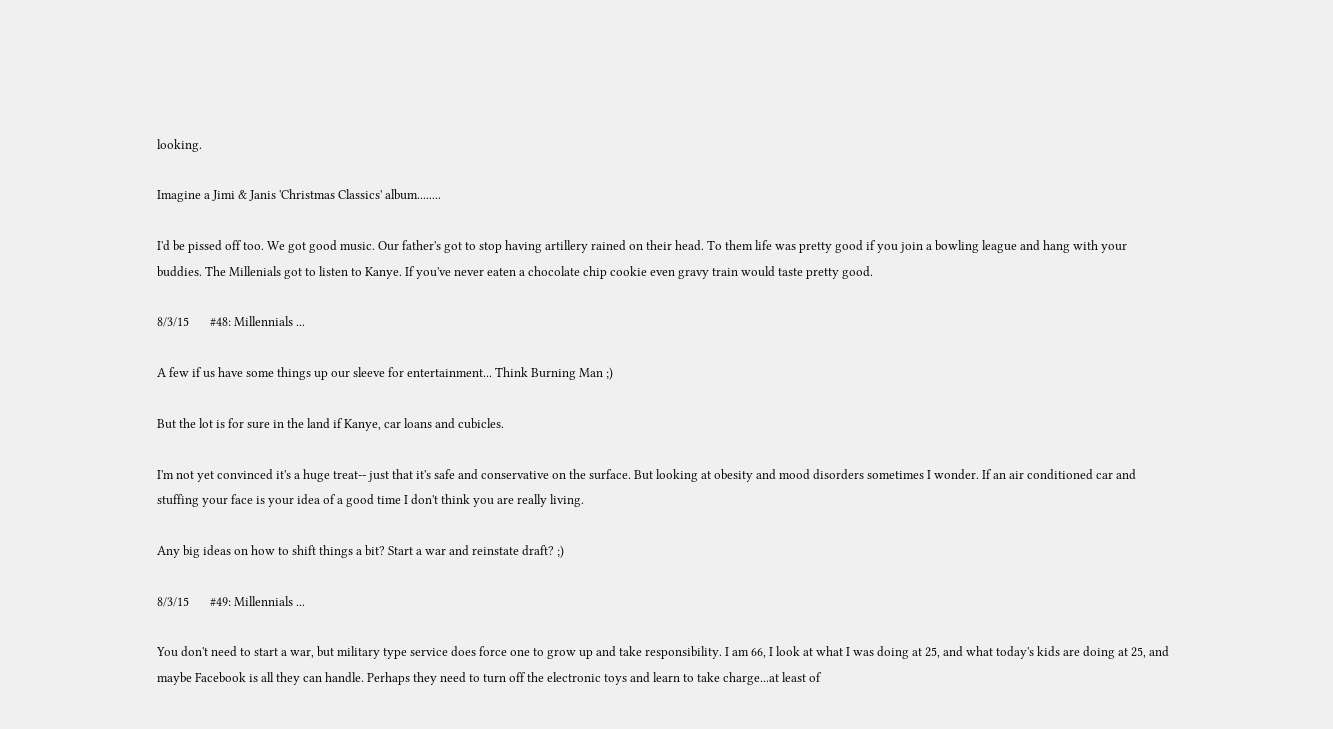looking.

Imagine a Jimi & Janis 'Christmas Classics' album........

I'd be pissed off too. We got good music. Our father's got to stop having artillery rained on their head. To them life was pretty good if you join a bowling league and hang with your buddies. The Millenials got to listen to Kanye. If you've never eaten a chocolate chip cookie even gravy train would taste pretty good.

8/3/15       #48: Millennials ...

A few if us have some things up our sleeve for entertainment... Think Burning Man ;)

But the lot is for sure in the land if Kanye, car loans and cubicles.

I'm not yet convinced it's a huge treat-- just that it's safe and conservative on the surface. But looking at obesity and mood disorders sometimes I wonder. If an air conditioned car and stuffing your face is your idea of a good time I don't think you are really living.

Any big ideas on how to shift things a bit? Start a war and reinstate draft? ;)

8/3/15       #49: Millennials ...

You don't need to start a war, but military type service does force one to grow up and take responsibility. I am 66, I look at what I was doing at 25, and what today's kids are doing at 25, and maybe Facebook is all they can handle. Perhaps they need to turn off the electronic toys and learn to take charge...at least of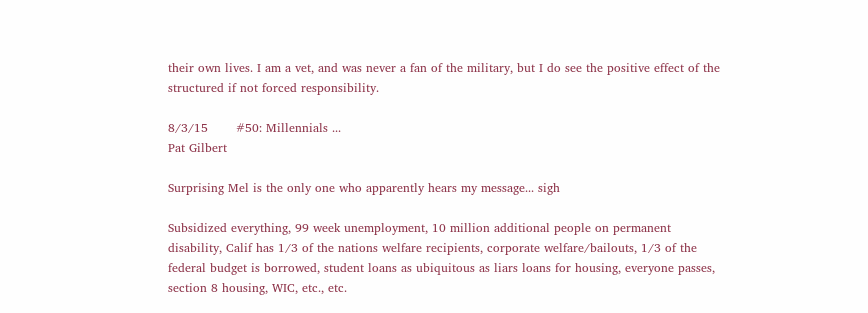their own lives. I am a vet, and was never a fan of the military, but I do see the positive effect of the structured if not forced responsibility.

8/3/15       #50: Millennials ...
Pat Gilbert

Surprising Mel is the only one who apparently hears my message... sigh

Subsidized everything, 99 week unemployment, 10 million additional people on permanent disability, Calif has 1/3 of the nations welfare recipients, corporate welfare/bailouts, 1/3 of the federal budget is borrowed, student loans as ubiquitous as liars loans for housing, everyone passes, section 8 housing, WIC, etc., etc.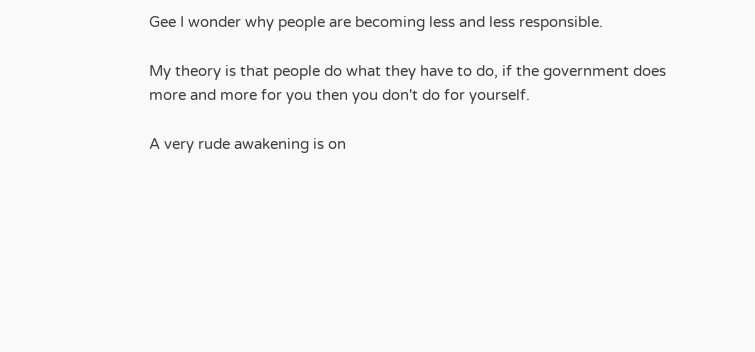Gee I wonder why people are becoming less and less responsible.

My theory is that people do what they have to do, if the government does more and more for you then you don't do for yourself.

A very rude awakening is on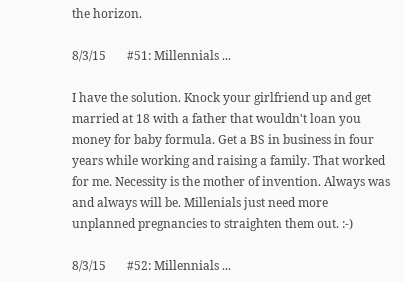the horizon.

8/3/15       #51: Millennials ...

I have the solution. Knock your girlfriend up and get married at 18 with a father that wouldn't loan you money for baby formula. Get a BS in business in four years while working and raising a family. That worked for me. Necessity is the mother of invention. Always was and always will be. Millenials just need more unplanned pregnancies to straighten them out. :-)

8/3/15       #52: Millennials ...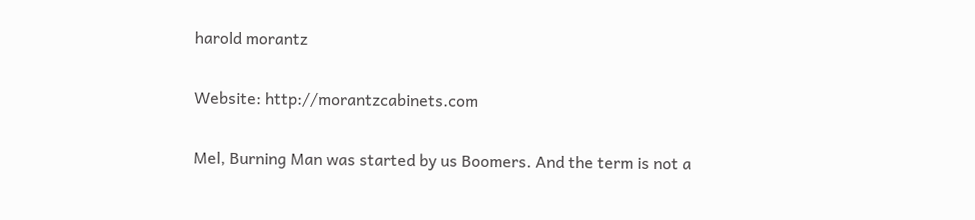harold morantz

Website: http://morantzcabinets.com

Mel, Burning Man was started by us Boomers. And the term is not a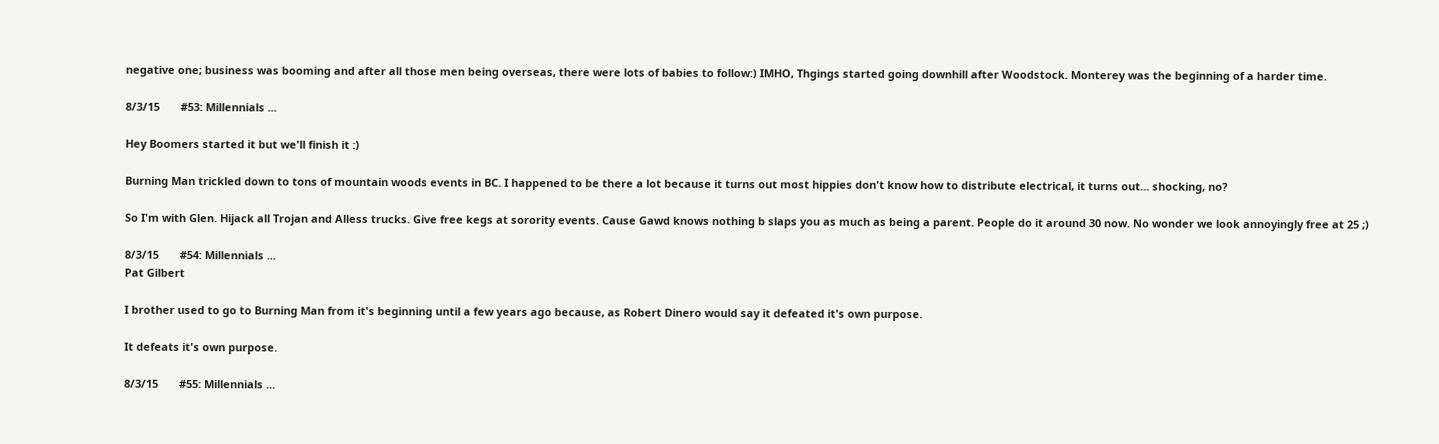negative one; business was booming and after all those men being overseas, there were lots of babies to follow:) IMHO, Thgings started going downhill after Woodstock. Monterey was the beginning of a harder time.

8/3/15       #53: Millennials ...

Hey Boomers started it but we'll finish it :)

Burning Man trickled down to tons of mountain woods events in BC. I happened to be there a lot because it turns out most hippies don't know how to distribute electrical, it turns out... shocking, no?

So I'm with Glen. Hijack all Trojan and Alless trucks. Give free kegs at sorority events. Cause Gawd knows nothing b slaps you as much as being a parent. People do it around 30 now. No wonder we look annoyingly free at 25 ;)

8/3/15       #54: Millennials ...
Pat Gilbert

I brother used to go to Burning Man from it's beginning until a few years ago because, as Robert Dinero would say it defeated it's own purpose.

It defeats it's own purpose.

8/3/15       #55: Millennials ...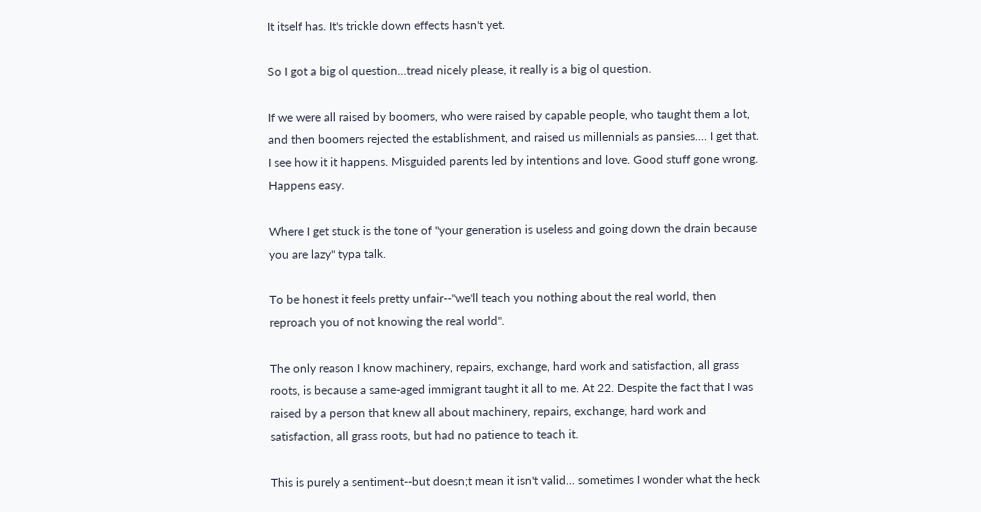It itself has. It's trickle down effects hasn't yet.

So I got a big ol question...tread nicely please, it really is a big ol question.

If we were all raised by boomers, who were raised by capable people, who taught them a lot, and then boomers rejected the establishment, and raised us millennials as pansies.... I get that. I see how it it happens. Misguided parents led by intentions and love. Good stuff gone wrong. Happens easy.

Where I get stuck is the tone of "your generation is useless and going down the drain because you are lazy" typa talk.

To be honest it feels pretty unfair--"we'll teach you nothing about the real world, then reproach you of not knowing the real world".

The only reason I know machinery, repairs, exchange, hard work and satisfaction, all grass roots, is because a same-aged immigrant taught it all to me. At 22. Despite the fact that I was raised by a person that knew all about machinery, repairs, exchange, hard work and satisfaction, all grass roots, but had no patience to teach it.

This is purely a sentiment--but doesn;t mean it isn't valid... sometimes I wonder what the heck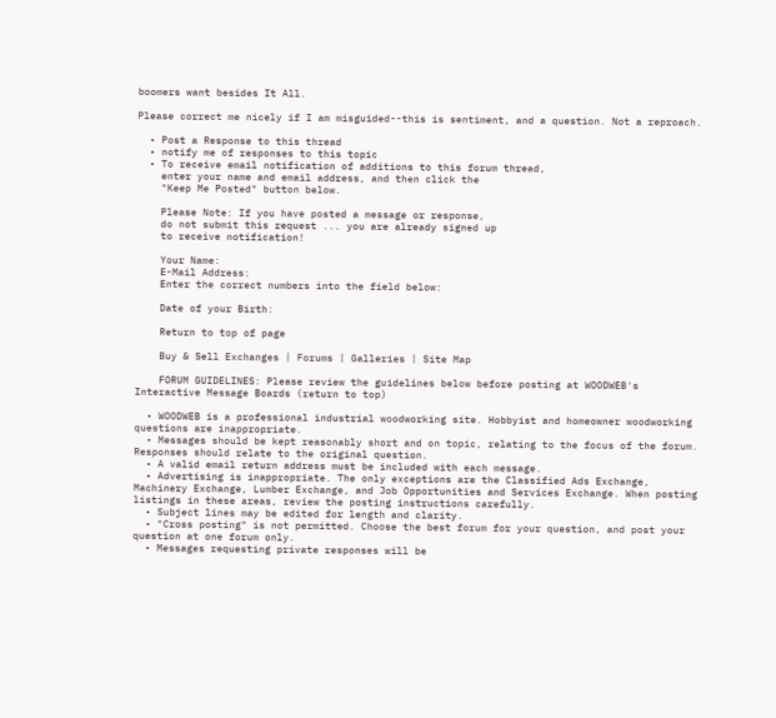boomers want besides It All.

Please correct me nicely if I am misguided--this is sentiment, and a question. Not a reproach.

  • Post a Response to this thread
  • notify me of responses to this topic
  • To receive email notification of additions to this forum thread,
    enter your name and email address, and then click the
    "Keep Me Posted" button below.

    Please Note: If you have posted a message or response,
    do not submit this request ... you are already signed up
    to receive notification!

    Your Name:
    E-Mail Address:
    Enter the correct numbers into the field below:

    Date of your Birth:

    Return to top of page

    Buy & Sell Exchanges | Forums | Galleries | Site Map

    FORUM GUIDELINES: Please review the guidelines below before posting at WOODWEB's Interactive Message Boards (return to top)

  • WOODWEB is a professional industrial woodworking site. Hobbyist and homeowner woodworking questions are inappropriate.
  • Messages should be kept reasonably short and on topic, relating to the focus of the forum. Responses should relate to the original question.
  • A valid email return address must be included with each message.
  • Advertising is inappropriate. The only exceptions are the Classified Ads Exchange, Machinery Exchange, Lumber Exchange, and Job Opportunities and Services Exchange. When posting listings in these areas, review the posting instructions carefully.
  • Subject lines may be edited for length and clarity.
  • "Cross posting" is not permitted. Choose the best forum for your question, and post your question at one forum only.
  • Messages requesting private responses will be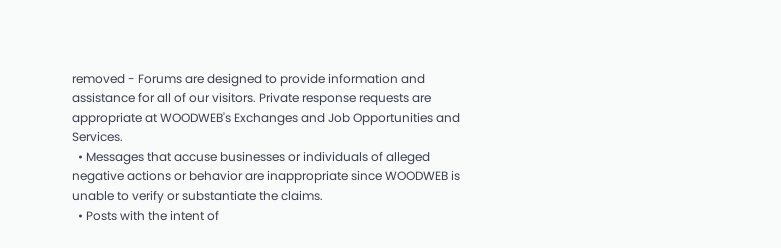removed - Forums are designed to provide information and assistance for all of our visitors. Private response requests are appropriate at WOODWEB's Exchanges and Job Opportunities and Services.
  • Messages that accuse businesses or individuals of alleged negative actions or behavior are inappropriate since WOODWEB is unable to verify or substantiate the claims.
  • Posts with the intent of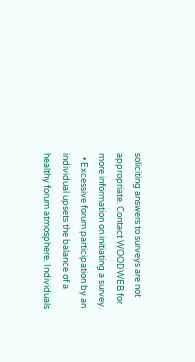soliciting answers to surveys are not appropriate. Contact WOODWEB for more information on initiating a survey.
  • Excessive forum participation by an individual upsets the balance of a healthy forum atmosphere. Individuals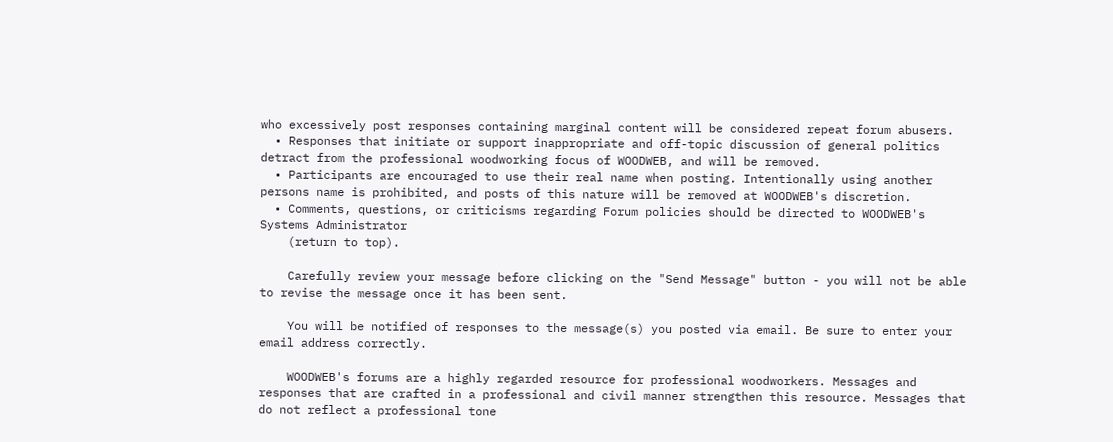who excessively post responses containing marginal content will be considered repeat forum abusers.
  • Responses that initiate or support inappropriate and off-topic discussion of general politics detract from the professional woodworking focus of WOODWEB, and will be removed.
  • Participants are encouraged to use their real name when posting. Intentionally using another persons name is prohibited, and posts of this nature will be removed at WOODWEB's discretion.
  • Comments, questions, or criticisms regarding Forum policies should be directed to WOODWEB's Systems Administrator
    (return to top).

    Carefully review your message before clicking on the "Send Message" button - you will not be able to revise the message once it has been sent.

    You will be notified of responses to the message(s) you posted via email. Be sure to enter your email address correctly.

    WOODWEB's forums are a highly regarded resource for professional woodworkers. Messages and responses that are crafted in a professional and civil manner strengthen this resource. Messages that do not reflect a professional tone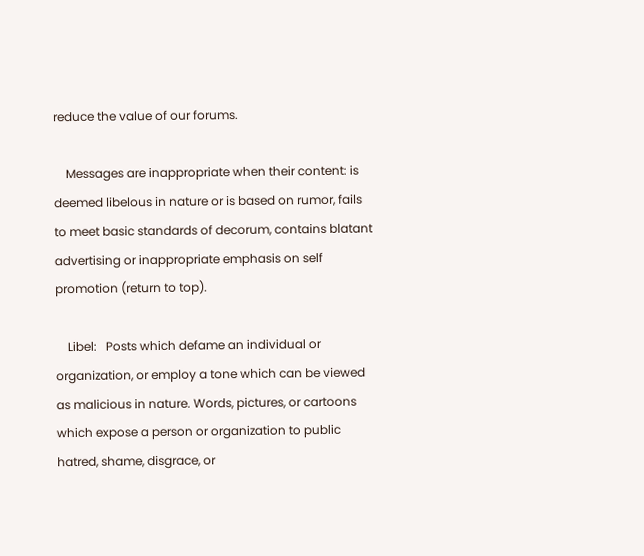reduce the value of our forums.

    Messages are inappropriate when their content: is deemed libelous in nature or is based on rumor, fails to meet basic standards of decorum, contains blatant advertising or inappropriate emphasis on self promotion (return to top).

    Libel:   Posts which defame an individual or organization, or employ a tone which can be viewed as malicious in nature. Words, pictures, or cartoons which expose a person or organization to public hatred, shame, disgrace, or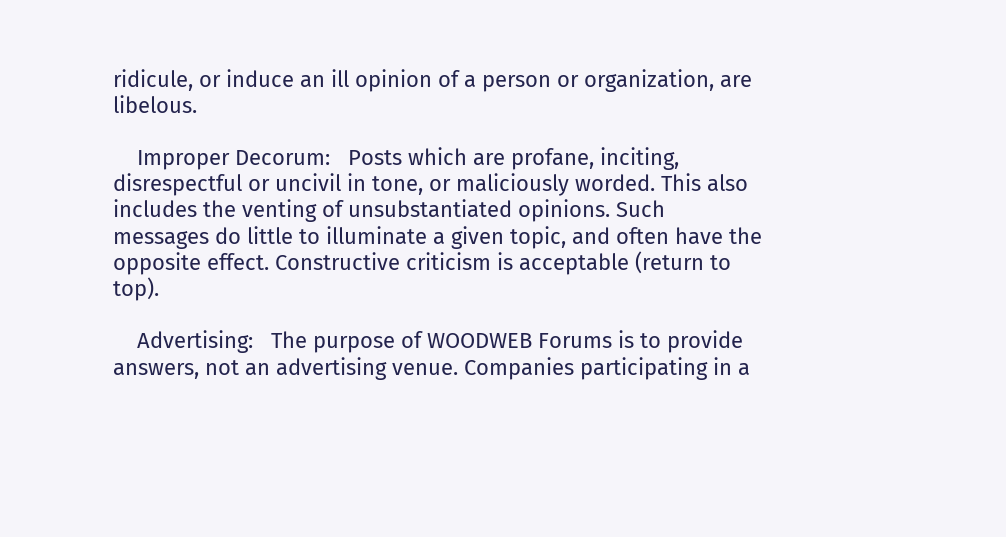ridicule, or induce an ill opinion of a person or organization, are libelous.

    Improper Decorum:   Posts which are profane, inciting, disrespectful or uncivil in tone, or maliciously worded. This also includes the venting of unsubstantiated opinions. Such messages do little to illuminate a given topic, and often have the opposite effect. Constructive criticism is acceptable (return to top).

    Advertising:   The purpose of WOODWEB Forums is to provide answers, not an advertising venue. Companies participating in a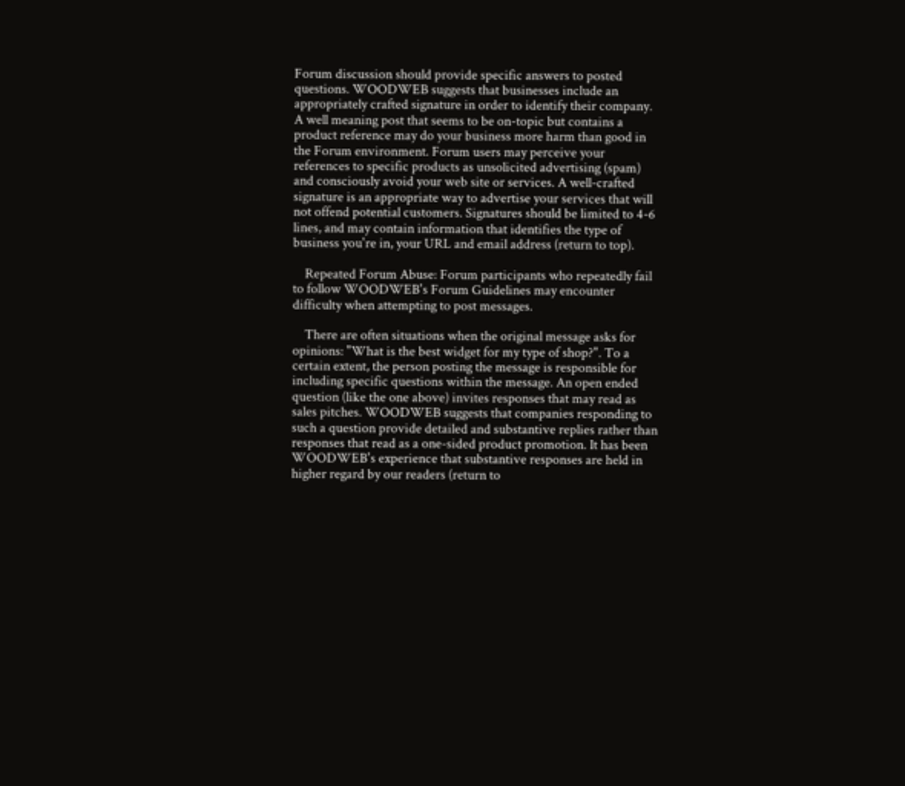Forum discussion should provide specific answers to posted questions. WOODWEB suggests that businesses include an appropriately crafted signature in order to identify their company. A well meaning post that seems to be on-topic but contains a product reference may do your business more harm than good in the Forum environment. Forum users may perceive your references to specific products as unsolicited advertising (spam) and consciously avoid your web site or services. A well-crafted signature is an appropriate way to advertise your services that will not offend potential customers. Signatures should be limited to 4-6 lines, and may contain information that identifies the type of business you're in, your URL and email address (return to top).

    Repeated Forum Abuse: Forum participants who repeatedly fail to follow WOODWEB's Forum Guidelines may encounter difficulty when attempting to post messages.

    There are often situations when the original message asks for opinions: "What is the best widget for my type of shop?". To a certain extent, the person posting the message is responsible for including specific questions within the message. An open ended question (like the one above) invites responses that may read as sales pitches. WOODWEB suggests that companies responding to such a question provide detailed and substantive replies rather than responses that read as a one-sided product promotion. It has been WOODWEB's experience that substantive responses are held in higher regard by our readers (return to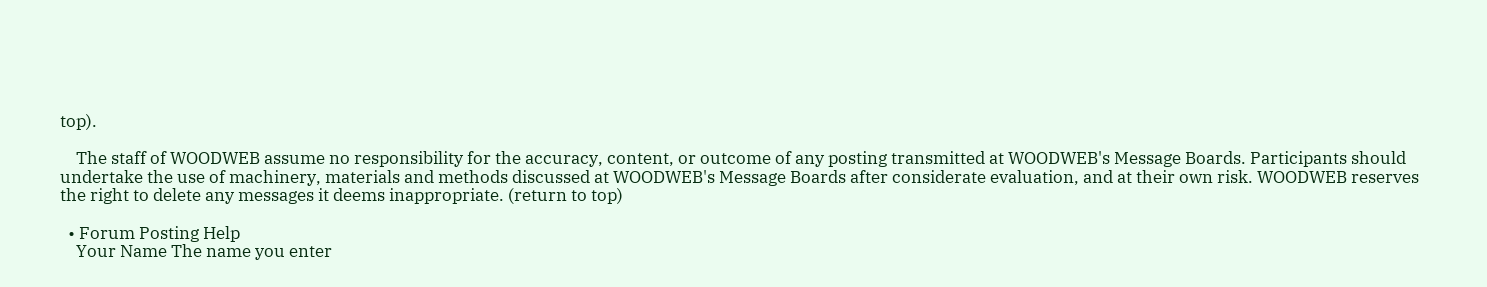top).

    The staff of WOODWEB assume no responsibility for the accuracy, content, or outcome of any posting transmitted at WOODWEB's Message Boards. Participants should undertake the use of machinery, materials and methods discussed at WOODWEB's Message Boards after considerate evaluation, and at their own risk. WOODWEB reserves the right to delete any messages it deems inappropriate. (return to top)

  • Forum Posting Help
    Your Name The name you enter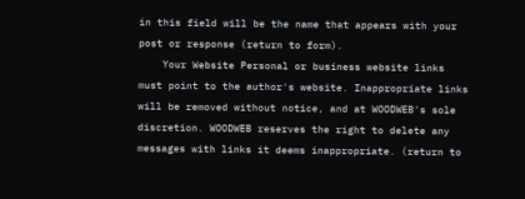in this field will be the name that appears with your post or response (return to form).
    Your Website Personal or business website links must point to the author's website. Inappropriate links will be removed without notice, and at WOODWEB's sole discretion. WOODWEB reserves the right to delete any messages with links it deems inappropriate. (return to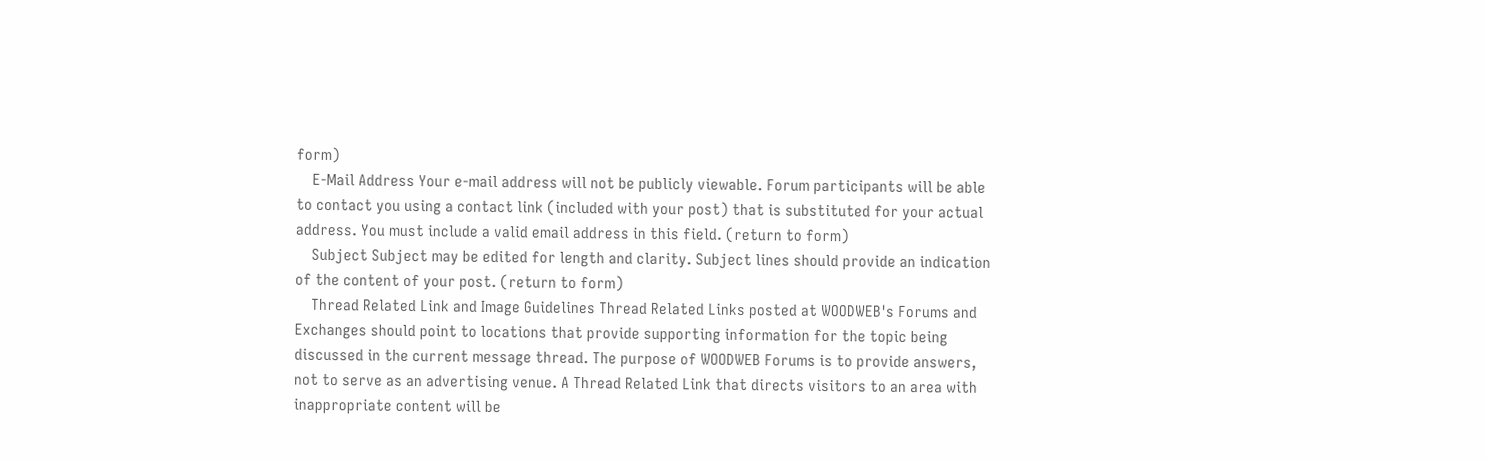form)
    E-Mail Address Your e-mail address will not be publicly viewable. Forum participants will be able to contact you using a contact link (included with your post) that is substituted for your actual address. You must include a valid email address in this field. (return to form)
    Subject Subject may be edited for length and clarity. Subject lines should provide an indication of the content of your post. (return to form)
    Thread Related Link and Image Guidelines Thread Related Links posted at WOODWEB's Forums and Exchanges should point to locations that provide supporting information for the topic being discussed in the current message thread. The purpose of WOODWEB Forums is to provide answers, not to serve as an advertising venue. A Thread Related Link that directs visitors to an area with inappropriate content will be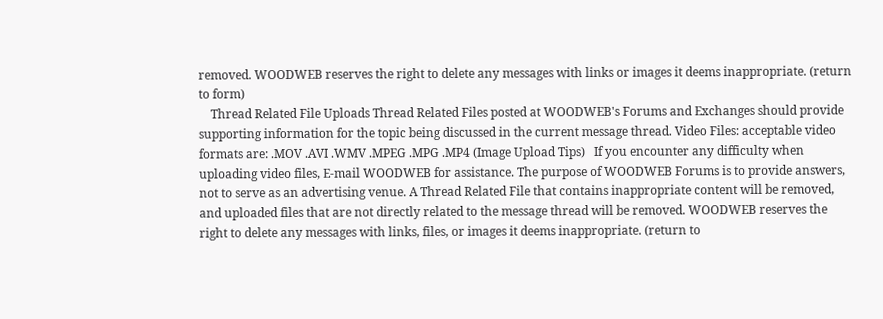removed. WOODWEB reserves the right to delete any messages with links or images it deems inappropriate. (return to form)
    Thread Related File Uploads Thread Related Files posted at WOODWEB's Forums and Exchanges should provide supporting information for the topic being discussed in the current message thread. Video Files: acceptable video formats are: .MOV .AVI .WMV .MPEG .MPG .MP4 (Image Upload Tips)   If you encounter any difficulty when uploading video files, E-mail WOODWEB for assistance. The purpose of WOODWEB Forums is to provide answers, not to serve as an advertising venue. A Thread Related File that contains inappropriate content will be removed, and uploaded files that are not directly related to the message thread will be removed. WOODWEB reserves the right to delete any messages with links, files, or images it deems inappropriate. (return to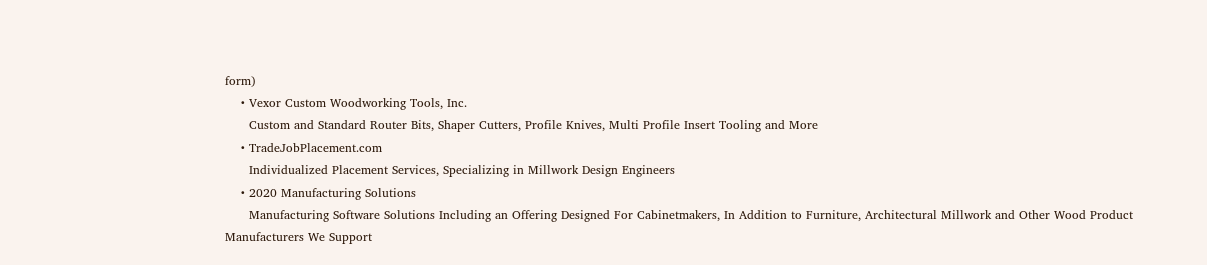form)
    • Vexor Custom Woodworking Tools, Inc.
      Custom and Standard Router Bits, Shaper Cutters, Profile Knives, Multi Profile Insert Tooling and More
    • TradeJobPlacement.com
      Individualized Placement Services, Specializing in Millwork Design Engineers
    • 2020 Manufacturing Solutions
      Manufacturing Software Solutions Including an Offering Designed For Cabinetmakers, In Addition to Furniture, Architectural Millwork and Other Wood Product Manufacturers We Support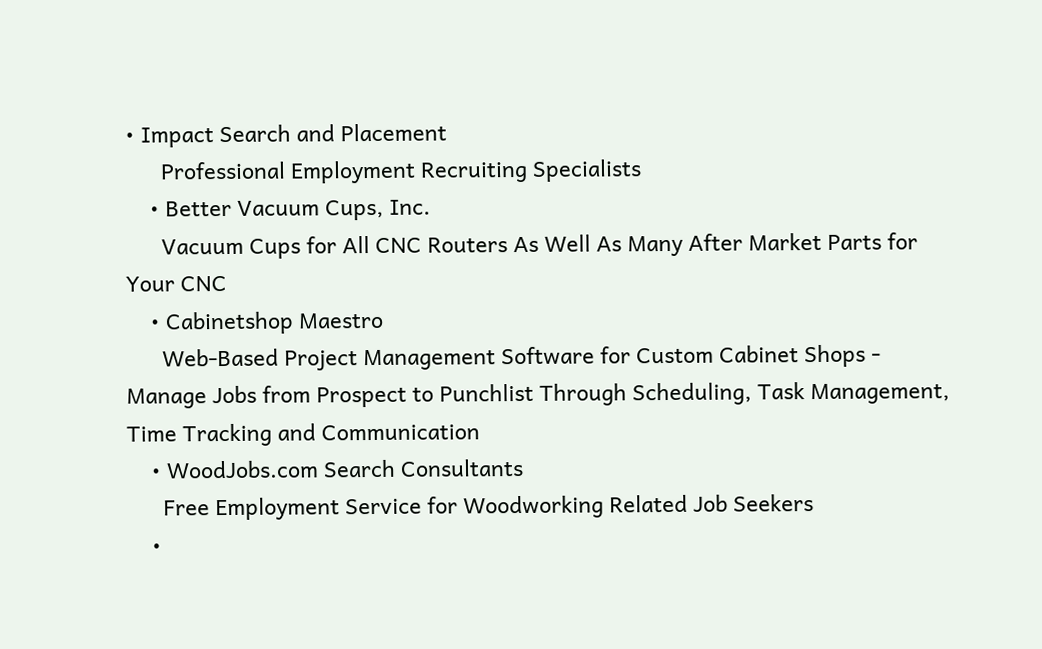• Impact Search and Placement
      Professional Employment Recruiting Specialists
    • Better Vacuum Cups, Inc.
      Vacuum Cups for All CNC Routers As Well As Many After Market Parts for Your CNC
    • Cabinetshop Maestro
      Web-Based Project Management Software for Custom Cabinet Shops - Manage Jobs from Prospect to Punchlist Through Scheduling, Task Management, Time Tracking and Communication
    • WoodJobs.com Search Consultants
      Free Employment Service for Woodworking Related Job Seekers
    •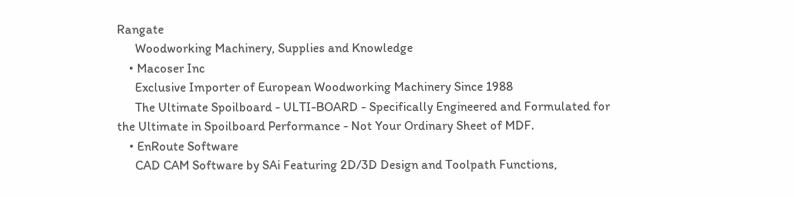Rangate
      Woodworking Machinery, Supplies and Knowledge
    • Macoser Inc
      Exclusive Importer of European Woodworking Machinery Since 1988
      The Ultimate Spoilboard - ULTI-BOARD - Specifically Engineered and Formulated for the Ultimate in Spoilboard Performance - Not Your Ordinary Sheet of MDF.
    • EnRoute Software
      CAD CAM Software by SAi Featuring 2D/3D Design and Toolpath Functions,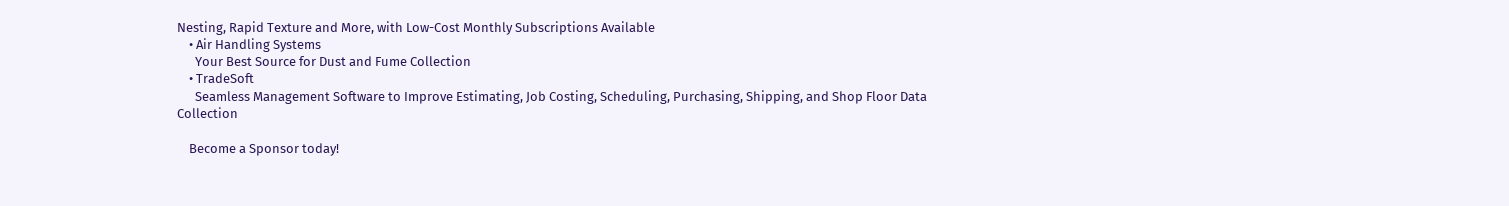Nesting, Rapid Texture and More, with Low-Cost Monthly Subscriptions Available
    • Air Handling Systems
      Your Best Source for Dust and Fume Collection
    • TradeSoft
      Seamless Management Software to Improve Estimating, Job Costing, Scheduling, Purchasing, Shipping, and Shop Floor Data Collection

    Become a Sponsor today!